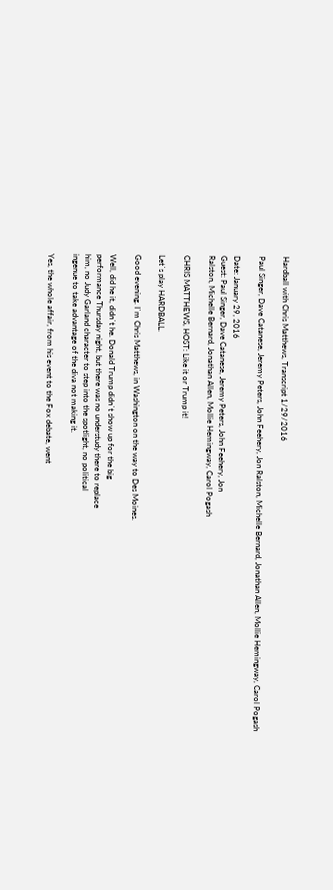Hardball with Chris Matthews, Transcript 1/29/2016

Paul Singer, Dave Catanese, Jeremy Peters, John Feehery, Jon Ralston, Michelle Bernard, Jonathan Allen, Mollie Hemingway, Carol Pogash

Date: January 29, 2016
Guest: Paul Singer, Dave Catanese, Jeremy Peters, John Feehery, Jon
Ralston, Michelle Bernard, Jonathan Allen, Mollie Hemingway, Carol Pogash

CHRIS MATTHEWS, HOST: Like it or Trump it!

Let`s play HARDBALL.

Good evening. I`m Chris Matthews, in Washington on the way to Des Moines.

Well, did he it, didn`t he. Donald Trump didn`t show up for the big
performance Thursday night, but there was no understudy there to replace
him, no Judy Garland character to step into the spotlight, no political
ingenue to take advantage of the diva not making it.

Yes, the whole affair, from his event to the Fox debate, went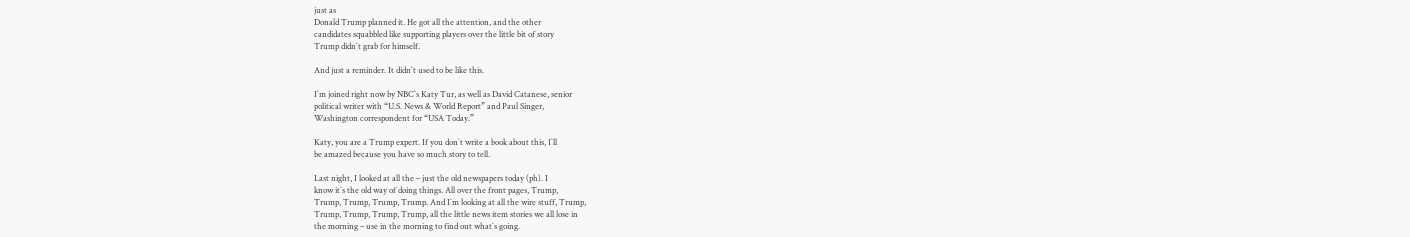just as
Donald Trump planned it. He got all the attention, and the other
candidates squabbled like supporting players over the little bit of story
Trump didn`t grab for himself.

And just a reminder. It didn`t used to be like this.

I`m joined right now by NBC`s Katy Tur, as well as David Catanese, senior
political writer with “U.S. News & World Report” and Paul Singer,
Washington correspondent for “USA Today.”

Katy, you are a Trump expert. If you don`t write a book about this, I`ll
be amazed because you have so much story to tell.

Last night, I looked at all the – just the old newspapers today (ph). I
know it`s the old way of doing things. All over the front pages, Trump,
Trump, Trump, Trump, Trump. And I`m looking at all the wire stuff, Trump,
Trump, Trump, Trump, Trump, all the little news item stories we all lose in
the morning – use in the morning to find out what`s going.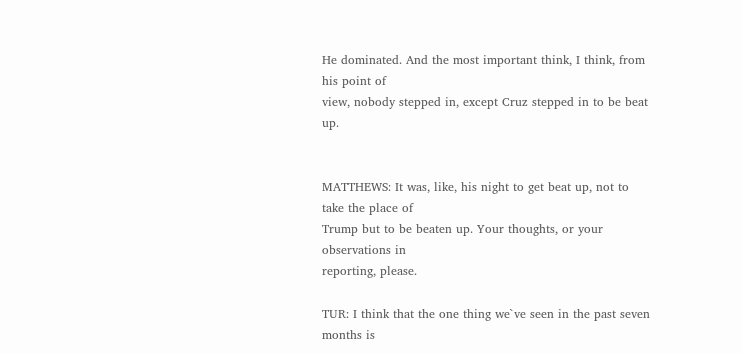He dominated. And the most important think, I think, from his point of
view, nobody stepped in, except Cruz stepped in to be beat up.


MATTHEWS: It was, like, his night to get beat up, not to take the place of
Trump but to be beaten up. Your thoughts, or your observations in
reporting, please.

TUR: I think that the one thing we`ve seen in the past seven months is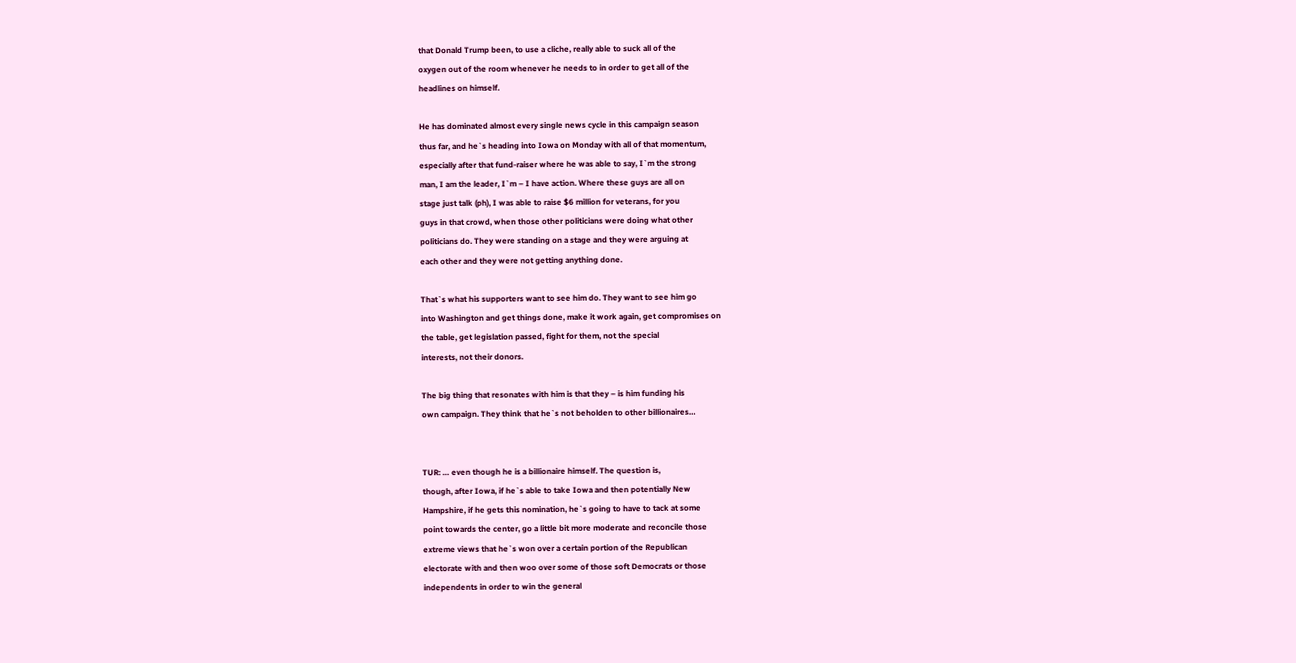that Donald Trump been, to use a cliche, really able to suck all of the
oxygen out of the room whenever he needs to in order to get all of the
headlines on himself.

He has dominated almost every single news cycle in this campaign season
thus far, and he`s heading into Iowa on Monday with all of that momentum,
especially after that fund-raiser where he was able to say, I`m the strong
man, I am the leader, I`m – I have action. Where these guys are all on
stage just talk (ph), I was able to raise $6 million for veterans, for you
guys in that crowd, when those other politicians were doing what other
politicians do. They were standing on a stage and they were arguing at
each other and they were not getting anything done.

That`s what his supporters want to see him do. They want to see him go
into Washington and get things done, make it work again, get compromises on
the table, get legislation passed, fight for them, not the special
interests, not their donors.

The big thing that resonates with him is that they – is him funding his
own campaign. They think that he`s not beholden to other billionaires…


TUR: … even though he is a billionaire himself. The question is,
though, after Iowa, if he`s able to take Iowa and then potentially New
Hampshire, if he gets this nomination, he`s going to have to tack at some
point towards the center, go a little bit more moderate and reconcile those
extreme views that he`s won over a certain portion of the Republican
electorate with and then woo over some of those soft Democrats or those
independents in order to win the general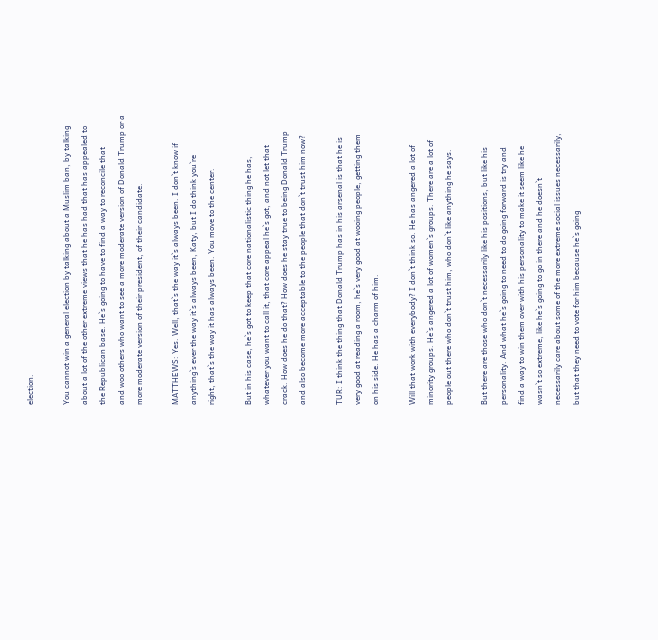election.

You cannot win a general election by talking about a Muslim ban, by talking
about a lot of the other extreme views that he has had that has appealed to
the Republican base. He`s going to have to find a way to reconcile that
and woo others who want to see a more moderate version of Donald Trump or a
more moderate version of their president, of their candidate.

MATTHEWS: Yes. Well, that`s the way it`s always been. I don`t know if
anything`s ever the way it`s always been, Katy, but I do think you`re
right, that`s the way it has always been. You move to the center.

But in his case, he`s got to keep that core nationalistic thing he has,
whatever you want to call it, that core appeal he`s got, and not let that
crack. How does he do that? How does he stay true to being Donald Trump
and also become more acceptable to the people that don`t trust him now?

TUR: I think the thing that Donald Trump has in his arsenal is that he is
very good at reading a room, he`s very good at wooing people, getting them
on his side. He has a charm of him.

Will that work with everybody? I don`t think so. He has angered a lot of
minority groups. He`s angered a lot of women`s groups. There are a lot of
people out there who don`t trust him, who don`t like anything he says.

But there are those who don`t necessarily like his positions, but like his
personality. And what he`s going to need to do going forward is try and
find a way to win them over with his personality to make it seem like he
wasn`t so extreme, like he`s going to go in there and he doesn`t
necessarily care about some of the more extreme social issues necessarily,
but that they need to vote for him because he`s going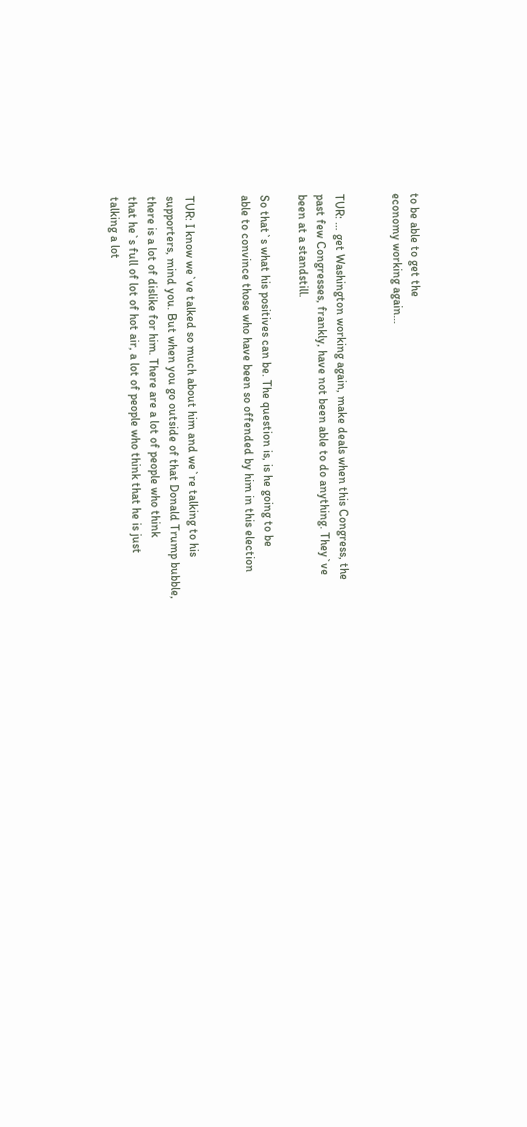to be able to get the
economy working again…


TUR: … get Washington working again, make deals when this Congress, the
past few Congresses, frankly, have not been able to do anything. They`ve
been at a standstill.

So that`s what his positives can be. The question is, is he going to be
able to convince those who have been so offended by him in this election


TUR: I know we`ve talked so much about him and we`re talking to his
supporters, mind you. But when you go outside of that Donald Trump bubble,
there is a lot of dislike for him. There are a lot of people who think
that he`s full of lot of hot air, a lot of people who think that he is just
talking a lot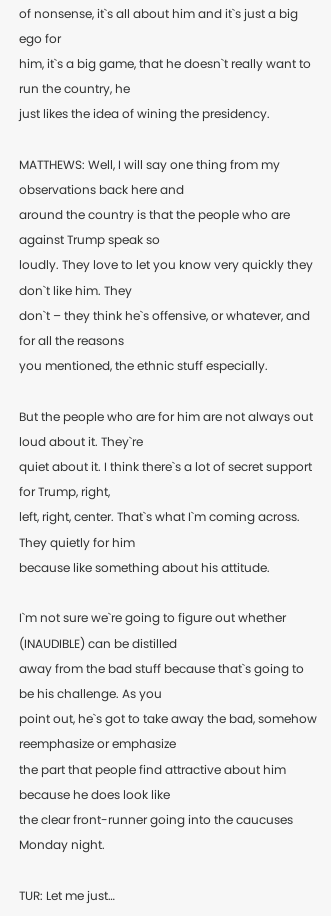of nonsense, it`s all about him and it`s just a big ego for
him, it`s a big game, that he doesn`t really want to run the country, he
just likes the idea of wining the presidency.

MATTHEWS: Well, I will say one thing from my observations back here and
around the country is that the people who are against Trump speak so
loudly. They love to let you know very quickly they don`t like him. They
don`t – they think he`s offensive, or whatever, and for all the reasons
you mentioned, the ethnic stuff especially.

But the people who are for him are not always out loud about it. They`re
quiet about it. I think there`s a lot of secret support for Trump, right,
left, right, center. That`s what I`m coming across. They quietly for him
because like something about his attitude.

I`m not sure we`re going to figure out whether (INAUDIBLE) can be distilled
away from the bad stuff because that`s going to be his challenge. As you
point out, he`s got to take away the bad, somehow reemphasize or emphasize
the part that people find attractive about him because he does look like
the clear front-runner going into the caucuses Monday night.

TUR: Let me just…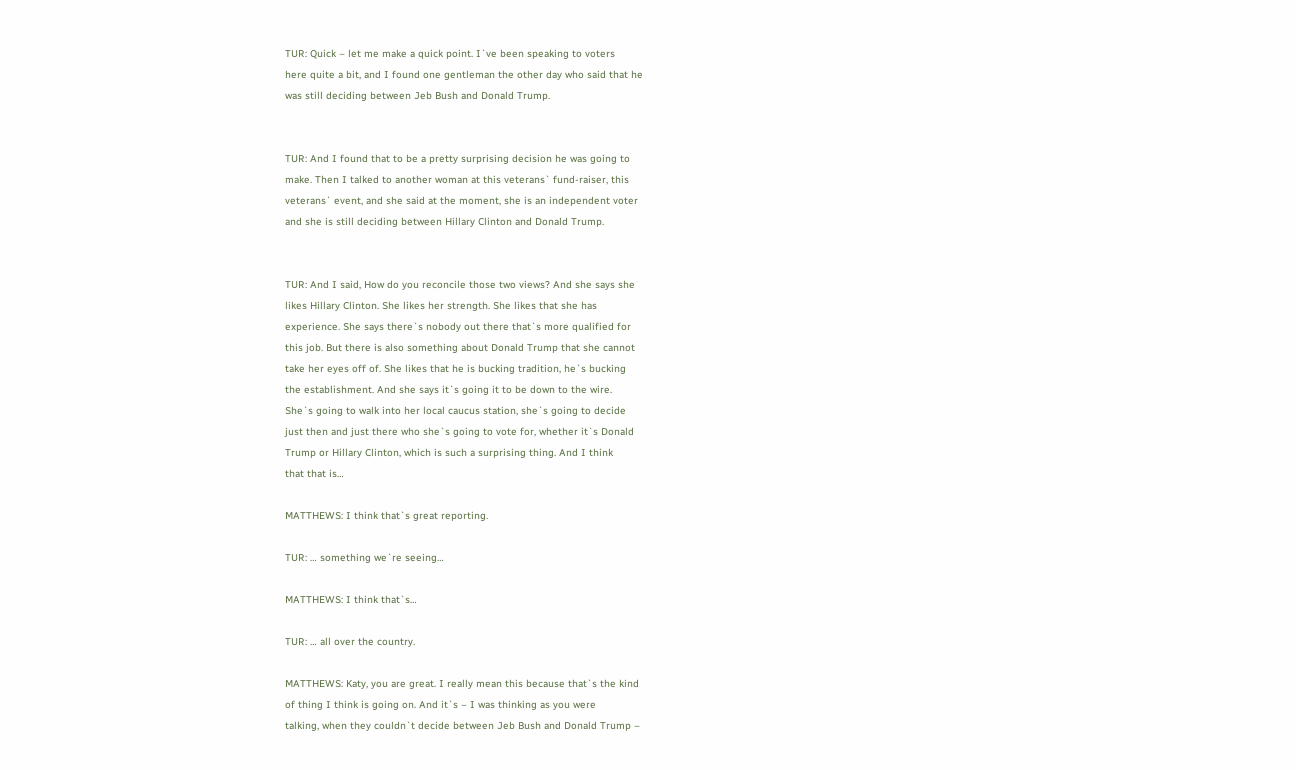TUR: Quick – let me make a quick point. I`ve been speaking to voters
here quite a bit, and I found one gentleman the other day who said that he
was still deciding between Jeb Bush and Donald Trump.


TUR: And I found that to be a pretty surprising decision he was going to
make. Then I talked to another woman at this veterans` fund-raiser, this
veterans` event, and she said at the moment, she is an independent voter
and she is still deciding between Hillary Clinton and Donald Trump.


TUR: And I said, How do you reconcile those two views? And she says she
likes Hillary Clinton. She likes her strength. She likes that she has
experience. She says there`s nobody out there that`s more qualified for
this job. But there is also something about Donald Trump that she cannot
take her eyes off of. She likes that he is bucking tradition, he`s bucking
the establishment. And she says it`s going it to be down to the wire.
She`s going to walk into her local caucus station, she`s going to decide
just then and just there who she`s going to vote for, whether it`s Donald
Trump or Hillary Clinton, which is such a surprising thing. And I think
that that is…

MATTHEWS: I think that`s great reporting.

TUR: … something we`re seeing…

MATTHEWS: I think that`s…

TUR: … all over the country.

MATTHEWS: Katy, you are great. I really mean this because that`s the kind
of thing I think is going on. And it`s – I was thinking as you were
talking, when they couldn`t decide between Jeb Bush and Donald Trump –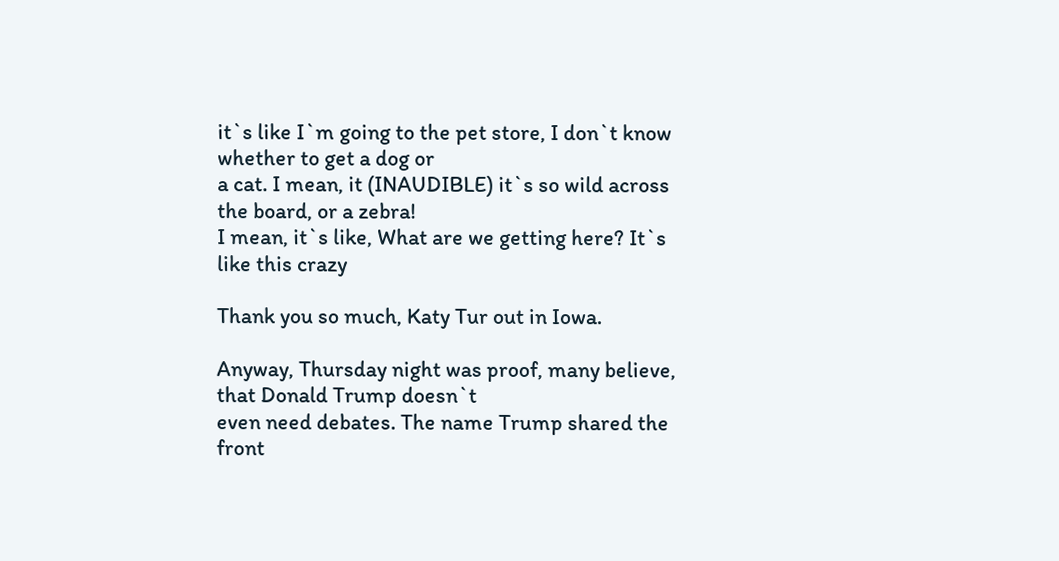it`s like I`m going to the pet store, I don`t know whether to get a dog or
a cat. I mean, it (INAUDIBLE) it`s so wild across the board, or a zebra!
I mean, it`s like, What are we getting here? It`s like this crazy

Thank you so much, Katy Tur out in Iowa.

Anyway, Thursday night was proof, many believe, that Donald Trump doesn`t
even need debates. The name Trump shared the front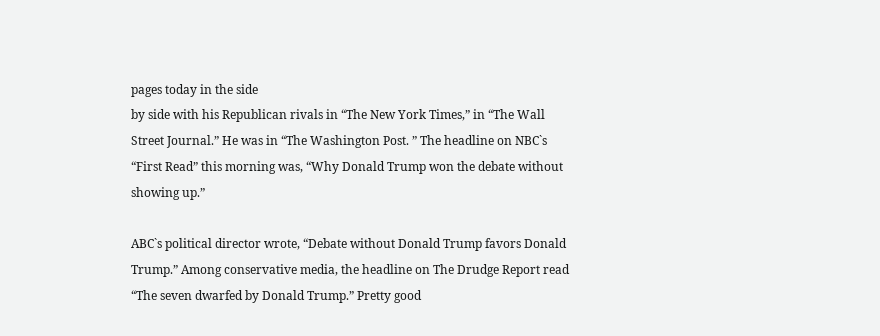pages today in the side
by side with his Republican rivals in “The New York Times,” in “The Wall
Street Journal.” He was in “The Washington Post. ” The headline on NBC`s
“First Read” this morning was, “Why Donald Trump won the debate without
showing up.”

ABC`s political director wrote, “Debate without Donald Trump favors Donald
Trump.” Among conservative media, the headline on The Drudge Report read
“The seven dwarfed by Donald Trump.” Pretty good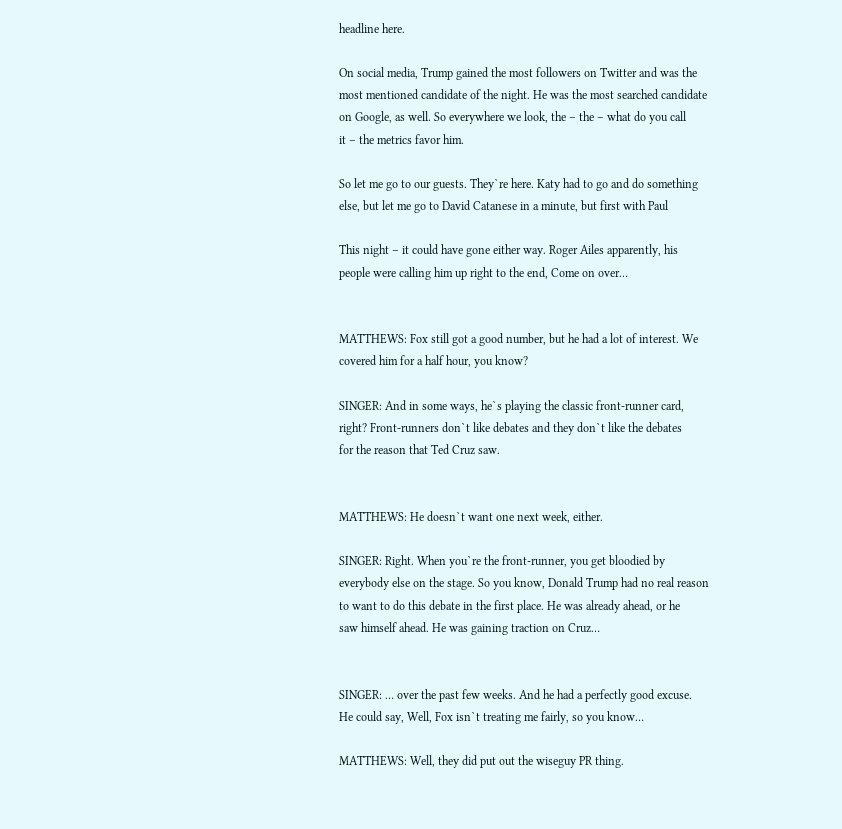headline here.

On social media, Trump gained the most followers on Twitter and was the
most mentioned candidate of the night. He was the most searched candidate
on Google, as well. So everywhere we look, the – the – what do you call
it – the metrics favor him.

So let me go to our guests. They`re here. Katy had to go and do something
else, but let me go to David Catanese in a minute, but first with Paul

This night – it could have gone either way. Roger Ailes apparently, his
people were calling him up right to the end, Come on over…


MATTHEWS: Fox still got a good number, but he had a lot of interest. We
covered him for a half hour, you know?

SINGER: And in some ways, he`s playing the classic front-runner card,
right? Front-runners don`t like debates and they don`t like the debates
for the reason that Ted Cruz saw.


MATTHEWS: He doesn`t want one next week, either.

SINGER: Right. When you`re the front-runner, you get bloodied by
everybody else on the stage. So you know, Donald Trump had no real reason
to want to do this debate in the first place. He was already ahead, or he
saw himself ahead. He was gaining traction on Cruz…


SINGER: … over the past few weeks. And he had a perfectly good excuse.
He could say, Well, Fox isn`t treating me fairly, so you know…

MATTHEWS: Well, they did put out the wiseguy PR thing.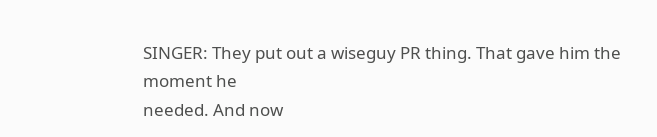SINGER: They put out a wiseguy PR thing. That gave him the moment he
needed. And now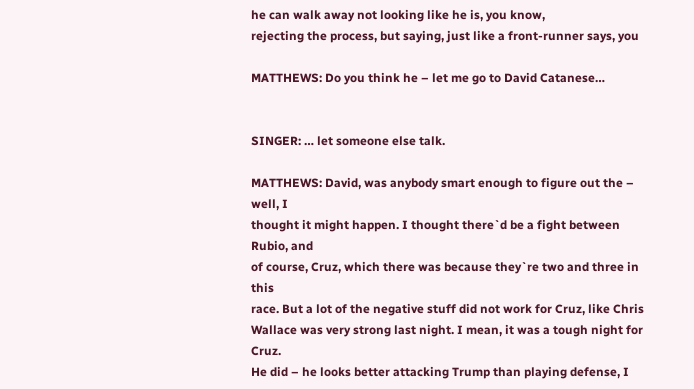he can walk away not looking like he is, you know,
rejecting the process, but saying, just like a front-runner says, you

MATTHEWS: Do you think he – let me go to David Catanese…


SINGER: … let someone else talk.

MATTHEWS: David, was anybody smart enough to figure out the – well, I
thought it might happen. I thought there`d be a fight between Rubio, and
of course, Cruz, which there was because they`re two and three in this
race. But a lot of the negative stuff did not work for Cruz, like Chris
Wallace was very strong last night. I mean, it was a tough night for Cruz.
He did – he looks better attacking Trump than playing defense, I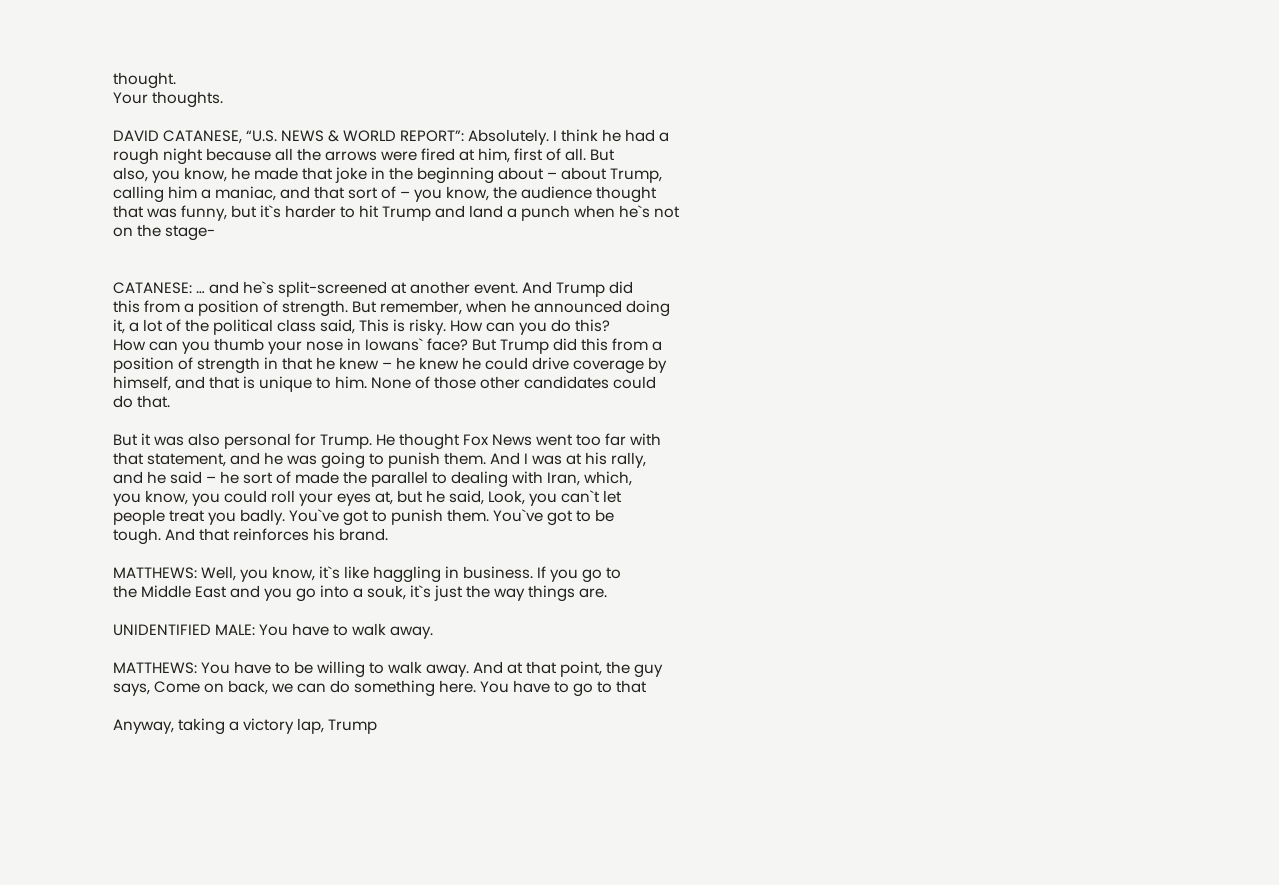thought.
Your thoughts.

DAVID CATANESE, “U.S. NEWS & WORLD REPORT”: Absolutely. I think he had a
rough night because all the arrows were fired at him, first of all. But
also, you know, he made that joke in the beginning about – about Trump,
calling him a maniac, and that sort of – you know, the audience thought
that was funny, but it`s harder to hit Trump and land a punch when he`s not
on the stage-


CATANESE: … and he`s split-screened at another event. And Trump did
this from a position of strength. But remember, when he announced doing
it, a lot of the political class said, This is risky. How can you do this?
How can you thumb your nose in Iowans` face? But Trump did this from a
position of strength in that he knew – he knew he could drive coverage by
himself, and that is unique to him. None of those other candidates could
do that.

But it was also personal for Trump. He thought Fox News went too far with
that statement, and he was going to punish them. And I was at his rally,
and he said – he sort of made the parallel to dealing with Iran, which,
you know, you could roll your eyes at, but he said, Look, you can`t let
people treat you badly. You`ve got to punish them. You`ve got to be
tough. And that reinforces his brand.

MATTHEWS: Well, you know, it`s like haggling in business. If you go to
the Middle East and you go into a souk, it`s just the way things are.

UNIDENTIFIED MALE: You have to walk away.

MATTHEWS: You have to be willing to walk away. And at that point, the guy
says, Come on back, we can do something here. You have to go to that

Anyway, taking a victory lap, Trump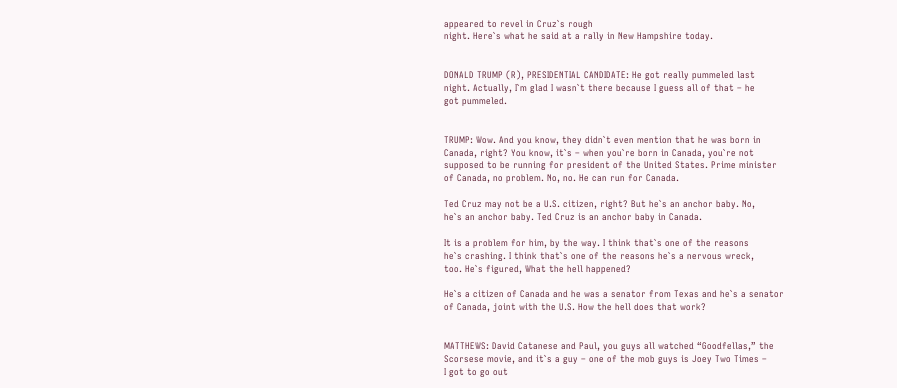appeared to revel in Cruz`s rough
night. Here`s what he said at a rally in New Hampshire today.


DONALD TRUMP (R), PRESIDENTIAL CANDIDATE: He got really pummeled last
night. Actually, I`m glad I wasn`t there because I guess all of that – he
got pummeled.


TRUMP: Wow. And you know, they didn`t even mention that he was born in
Canada, right? You know, it`s – when you`re born in Canada, you`re not
supposed to be running for president of the United States. Prime minister
of Canada, no problem. No, no. He can run for Canada.

Ted Cruz may not be a U.S. citizen, right? But he`s an anchor baby. No,
he`s an anchor baby. Ted Cruz is an anchor baby in Canada.

It is a problem for him, by the way. I think that`s one of the reasons
he`s crashing. I think that`s one of the reasons he`s a nervous wreck,
too. He`s figured, What the hell happened?

He`s a citizen of Canada and he was a senator from Texas and he`s a senator
of Canada, joint with the U.S. How the hell does that work?


MATTHEWS: David Catanese and Paul, you guys all watched “Goodfellas,” the
Scorsese movie, and it`s a guy – one of the mob guys is Joey Two Times –
I got to go out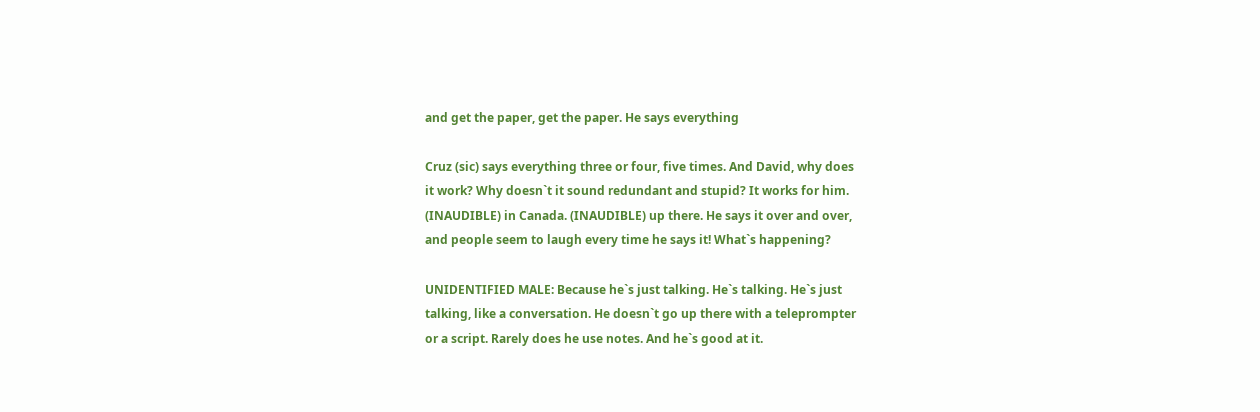and get the paper, get the paper. He says everything

Cruz (sic) says everything three or four, five times. And David, why does
it work? Why doesn`t it sound redundant and stupid? It works for him.
(INAUDIBLE) in Canada. (INAUDIBLE) up there. He says it over and over,
and people seem to laugh every time he says it! What`s happening?

UNIDENTIFIED MALE: Because he`s just talking. He`s talking. He`s just
talking, like a conversation. He doesn`t go up there with a teleprompter
or a script. Rarely does he use notes. And he`s good at it.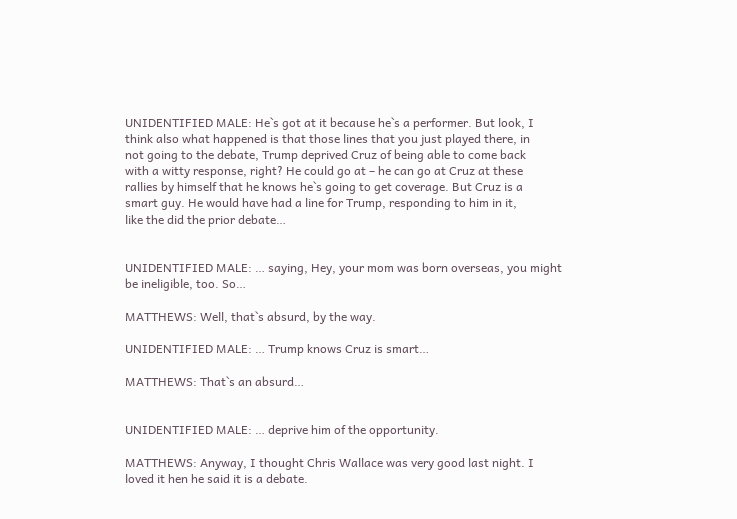UNIDENTIFIED MALE: He`s got at it because he`s a performer. But look, I
think also what happened is that those lines that you just played there, in
not going to the debate, Trump deprived Cruz of being able to come back
with a witty response, right? He could go at – he can go at Cruz at these
rallies by himself that he knows he`s going to get coverage. But Cruz is a
smart guy. He would have had a line for Trump, responding to him in it,
like the did the prior debate…


UNIDENTIFIED MALE: … saying, Hey, your mom was born overseas, you might
be ineligible, too. So…

MATTHEWS: Well, that`s absurd, by the way.

UNIDENTIFIED MALE: … Trump knows Cruz is smart…

MATTHEWS: That`s an absurd…


UNIDENTIFIED MALE: … deprive him of the opportunity.

MATTHEWS: Anyway, I thought Chris Wallace was very good last night. I
loved it hen he said it is a debate.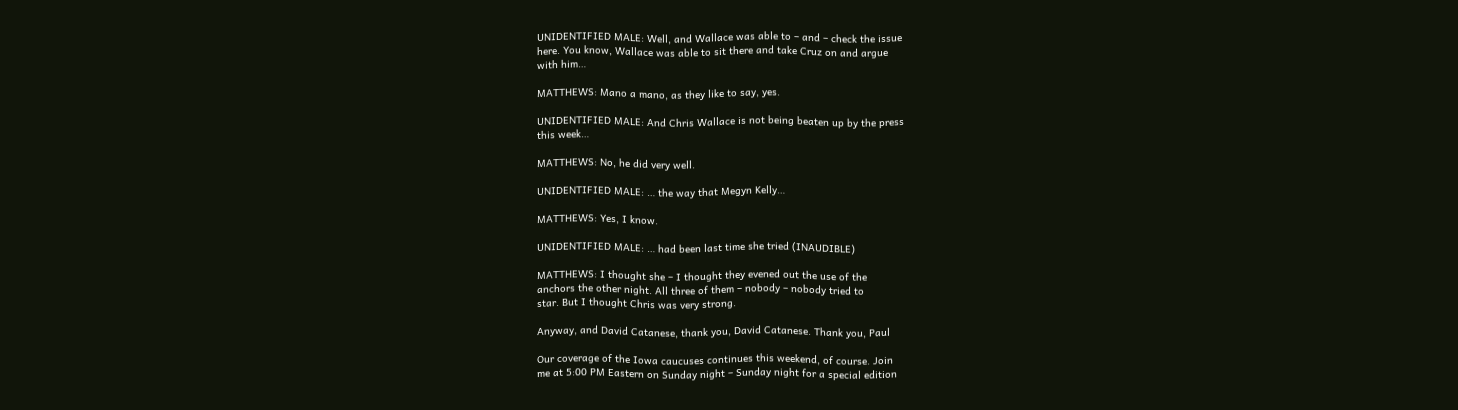UNIDENTIFIED MALE: Well, and Wallace was able to – and – check the issue
here. You know, Wallace was able to sit there and take Cruz on and argue
with him…

MATTHEWS: Mano a mano, as they like to say, yes.

UNIDENTIFIED MALE: And Chris Wallace is not being beaten up by the press
this week…

MATTHEWS: No, he did very well.

UNIDENTIFIED MALE: … the way that Megyn Kelly…

MATTHEWS: Yes, I know.

UNIDENTIFIED MALE: … had been last time she tried (INAUDIBLE)

MATTHEWS: I thought she – I thought they evened out the use of the
anchors the other night. All three of them – nobody – nobody tried to
star. But I thought Chris was very strong.

Anyway, and David Catanese, thank you, David Catanese. Thank you, Paul

Our coverage of the Iowa caucuses continues this weekend, of course. Join
me at 5:00 PM Eastern on Sunday night – Sunday night for a special edition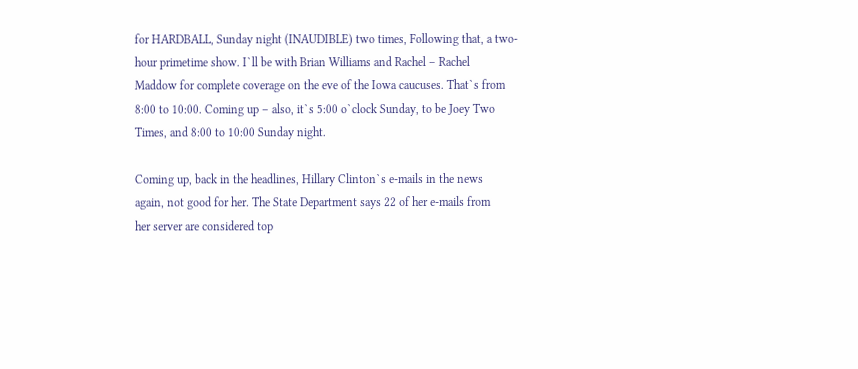for HARDBALL, Sunday night (INAUDIBLE) two times, Following that, a two-
hour primetime show. I`ll be with Brian Williams and Rachel – Rachel
Maddow for complete coverage on the eve of the Iowa caucuses. That`s from
8:00 to 10:00. Coming up – also, it`s 5:00 o`clock Sunday, to be Joey Two
Times, and 8:00 to 10:00 Sunday night.

Coming up, back in the headlines, Hillary Clinton`s e-mails in the news
again, not good for her. The State Department says 22 of her e-mails from
her server are considered top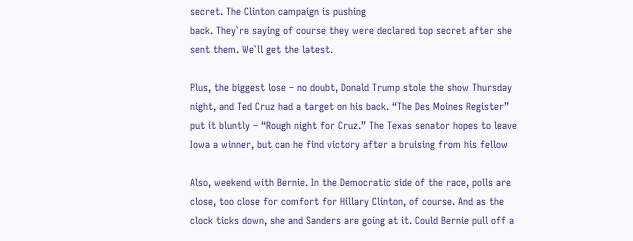secret. The Clinton campaign is pushing
back. They`re saying of course they were declared top secret after she
sent them. We`ll get the latest.

Plus, the biggest lose – no doubt, Donald Trump stole the show Thursday
night, and Ted Cruz had a target on his back. “The Des Moines Register”
put it bluntly – “Rough night for Cruz.” The Texas senator hopes to leave
Iowa a winner, but can he find victory after a bruising from his fellow

Also, weekend with Bernie. In the Democratic side of the race, polls are
close, too close for comfort for Hillary Clinton, of course. And as the
clock ticks down, she and Sanders are going at it. Could Bernie pull off a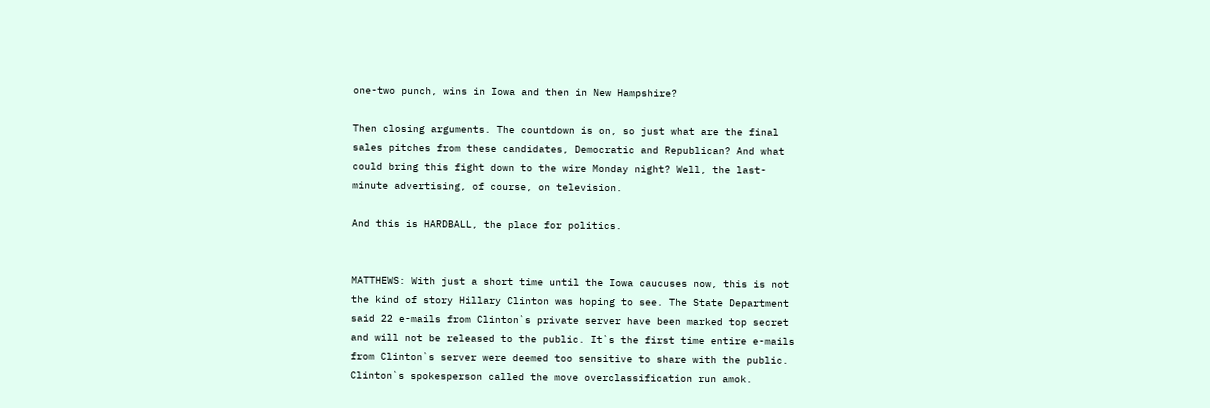one-two punch, wins in Iowa and then in New Hampshire?

Then closing arguments. The countdown is on, so just what are the final
sales pitches from these candidates, Democratic and Republican? And what
could bring this fight down to the wire Monday night? Well, the last-
minute advertising, of course, on television.

And this is HARDBALL, the place for politics.


MATTHEWS: With just a short time until the Iowa caucuses now, this is not
the kind of story Hillary Clinton was hoping to see. The State Department
said 22 e-mails from Clinton`s private server have been marked top secret
and will not be released to the public. It`s the first time entire e-mails
from Clinton`s server were deemed too sensitive to share with the public.
Clinton`s spokesperson called the move overclassification run amok.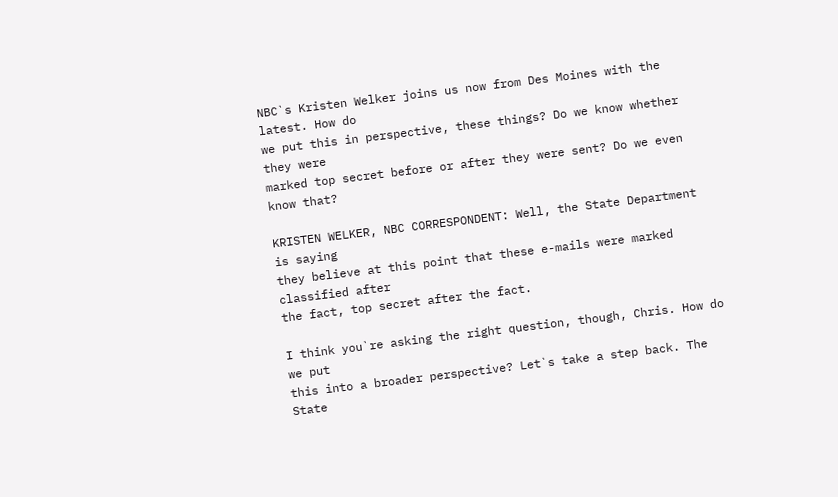NBC`s Kristen Welker joins us now from Des Moines with the latest. How do
we put this in perspective, these things? Do we know whether they were
marked top secret before or after they were sent? Do we even know that?

KRISTEN WELKER, NBC CORRESPONDENT: Well, the State Department is saying
they believe at this point that these e-mails were marked classified after
the fact, top secret after the fact.

I think you`re asking the right question, though, Chris. How do we put
this into a broader perspective? Let`s take a step back. The State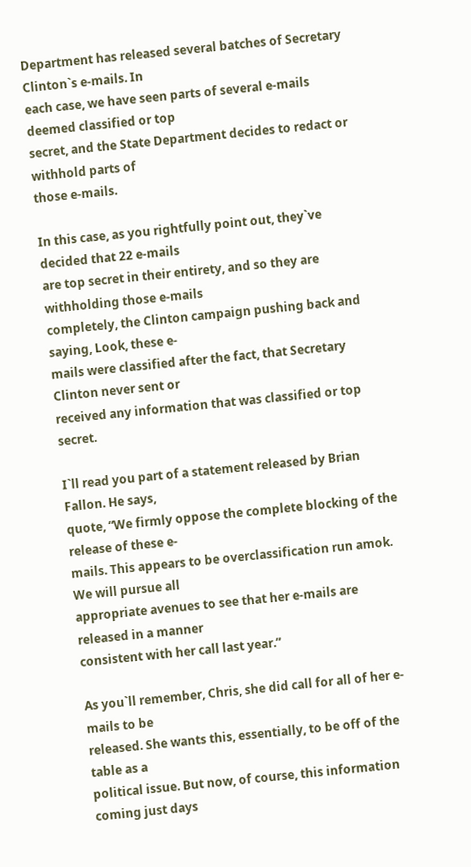Department has released several batches of Secretary Clinton`s e-mails. In
each case, we have seen parts of several e-mails deemed classified or top
secret, and the State Department decides to redact or withhold parts of
those e-mails.

In this case, as you rightfully point out, they`ve decided that 22 e-mails
are top secret in their entirety, and so they are withholding those e-mails
completely, the Clinton campaign pushing back and saying, Look, these e-
mails were classified after the fact, that Secretary Clinton never sent or
received any information that was classified or top secret.

I`ll read you part of a statement released by Brian Fallon. He says,
quote, “We firmly oppose the complete blocking of the release of these e-
mails. This appears to be overclassification run amok. We will pursue all
appropriate avenues to see that her e-mails are released in a manner
consistent with her call last year.”

As you`ll remember, Chris, she did call for all of her e-mails to be
released. She wants this, essentially, to be off of the table as a
political issue. But now, of course, this information coming just days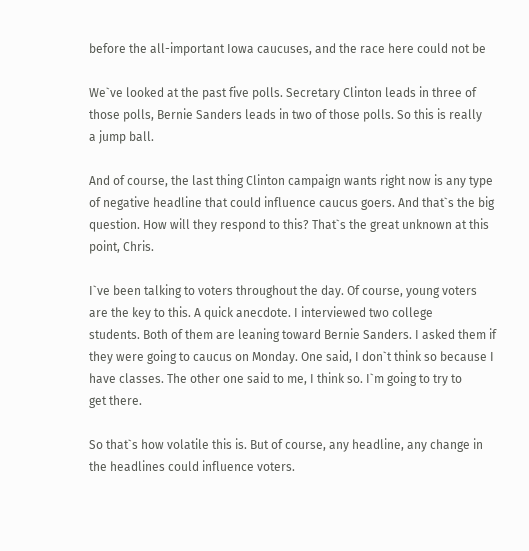before the all-important Iowa caucuses, and the race here could not be

We`ve looked at the past five polls. Secretary Clinton leads in three of
those polls, Bernie Sanders leads in two of those polls. So this is really
a jump ball.

And of course, the last thing Clinton campaign wants right now is any type
of negative headline that could influence caucus goers. And that`s the big
question. How will they respond to this? That`s the great unknown at this
point, Chris.

I`ve been talking to voters throughout the day. Of course, young voters
are the key to this. A quick anecdote. I interviewed two college
students. Both of them are leaning toward Bernie Sanders. I asked them if
they were going to caucus on Monday. One said, I don`t think so because I
have classes. The other one said to me, I think so. I`m going to try to
get there.

So that`s how volatile this is. But of course, any headline, any change in
the headlines could influence voters.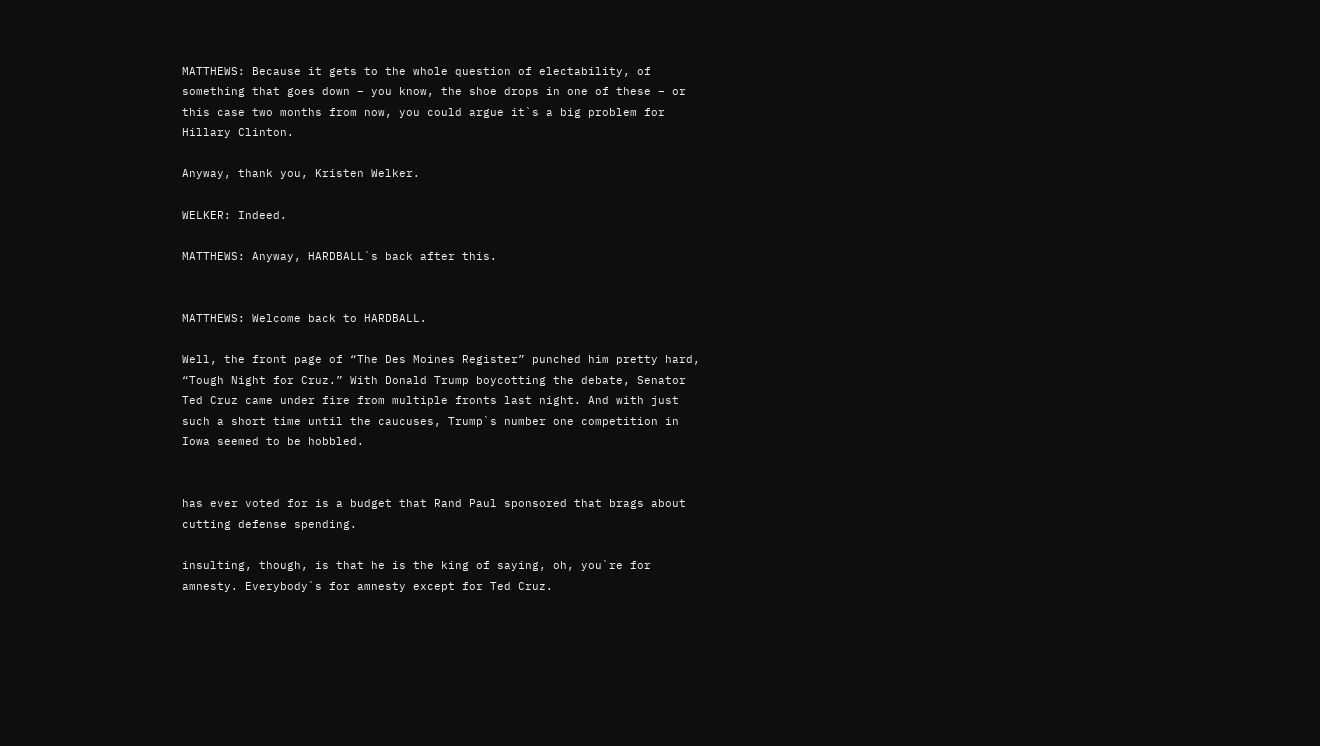MATTHEWS: Because it gets to the whole question of electability, of
something that goes down – you know, the shoe drops in one of these – or
this case two months from now, you could argue it`s a big problem for
Hillary Clinton.

Anyway, thank you, Kristen Welker.

WELKER: Indeed.

MATTHEWS: Anyway, HARDBALL`s back after this.


MATTHEWS: Welcome back to HARDBALL.

Well, the front page of “The Des Moines Register” punched him pretty hard,
“Tough Night for Cruz.” With Donald Trump boycotting the debate, Senator
Ted Cruz came under fire from multiple fronts last night. And with just
such a short time until the caucuses, Trump`s number one competition in
Iowa seemed to be hobbled.


has ever voted for is a budget that Rand Paul sponsored that brags about
cutting defense spending.

insulting, though, is that he is the king of saying, oh, you`re for
amnesty. Everybody`s for amnesty except for Ted Cruz.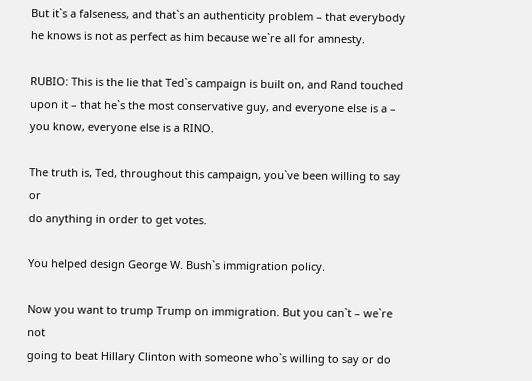But it`s a falseness, and that`s an authenticity problem – that everybody
he knows is not as perfect as him because we`re all for amnesty.

RUBIO: This is the lie that Ted`s campaign is built on, and Rand touched
upon it – that he`s the most conservative guy, and everyone else is a –
you know, everyone else is a RINO.

The truth is, Ted, throughout this campaign, you`ve been willing to say or
do anything in order to get votes.

You helped design George W. Bush`s immigration policy.

Now you want to trump Trump on immigration. But you can`t – we`re not
going to beat Hillary Clinton with someone who`s willing to say or do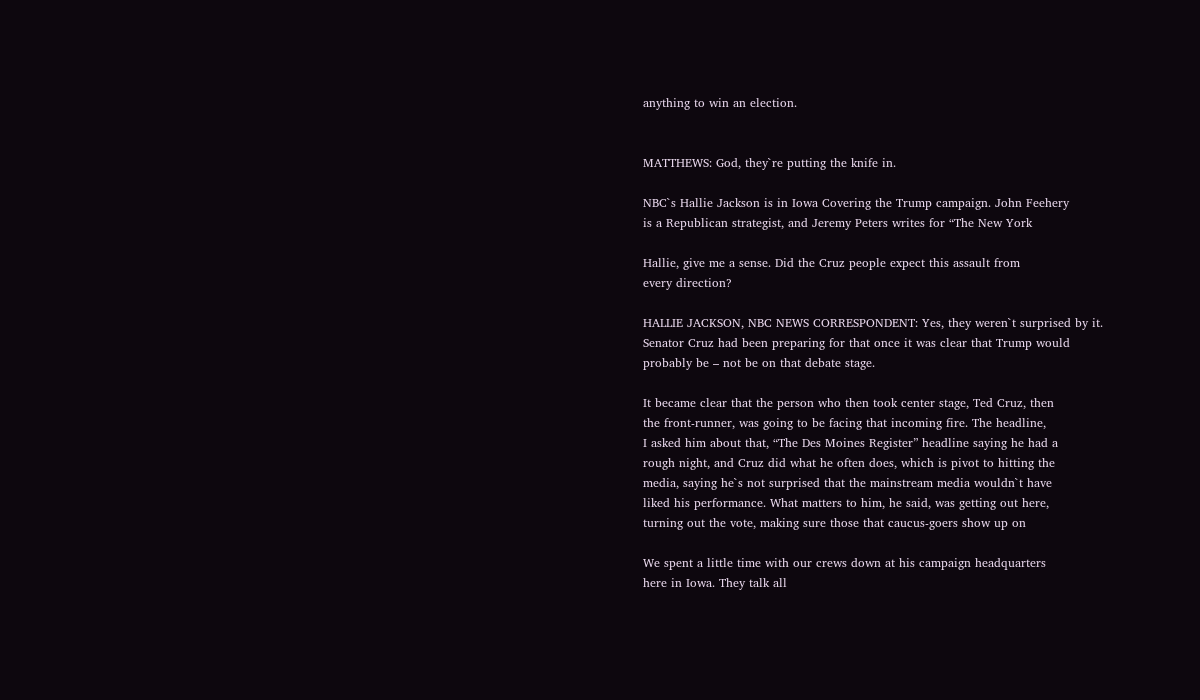anything to win an election.


MATTHEWS: God, they`re putting the knife in.

NBC`s Hallie Jackson is in Iowa Covering the Trump campaign. John Feehery
is a Republican strategist, and Jeremy Peters writes for “The New York

Hallie, give me a sense. Did the Cruz people expect this assault from
every direction?

HALLIE JACKSON, NBC NEWS CORRESPONDENT: Yes, they weren`t surprised by it.
Senator Cruz had been preparing for that once it was clear that Trump would
probably be – not be on that debate stage.

It became clear that the person who then took center stage, Ted Cruz, then
the front-runner, was going to be facing that incoming fire. The headline,
I asked him about that, “The Des Moines Register” headline saying he had a
rough night, and Cruz did what he often does, which is pivot to hitting the
media, saying he`s not surprised that the mainstream media wouldn`t have
liked his performance. What matters to him, he said, was getting out here,
turning out the vote, making sure those that caucus-goers show up on

We spent a little time with our crews down at his campaign headquarters
here in Iowa. They talk all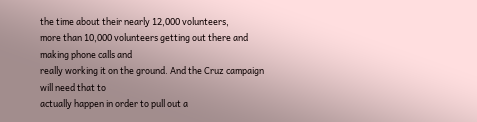the time about their nearly 12,000 volunteers,
more than 10,000 volunteers getting out there and making phone calls and
really working it on the ground. And the Cruz campaign will need that to
actually happen in order to pull out a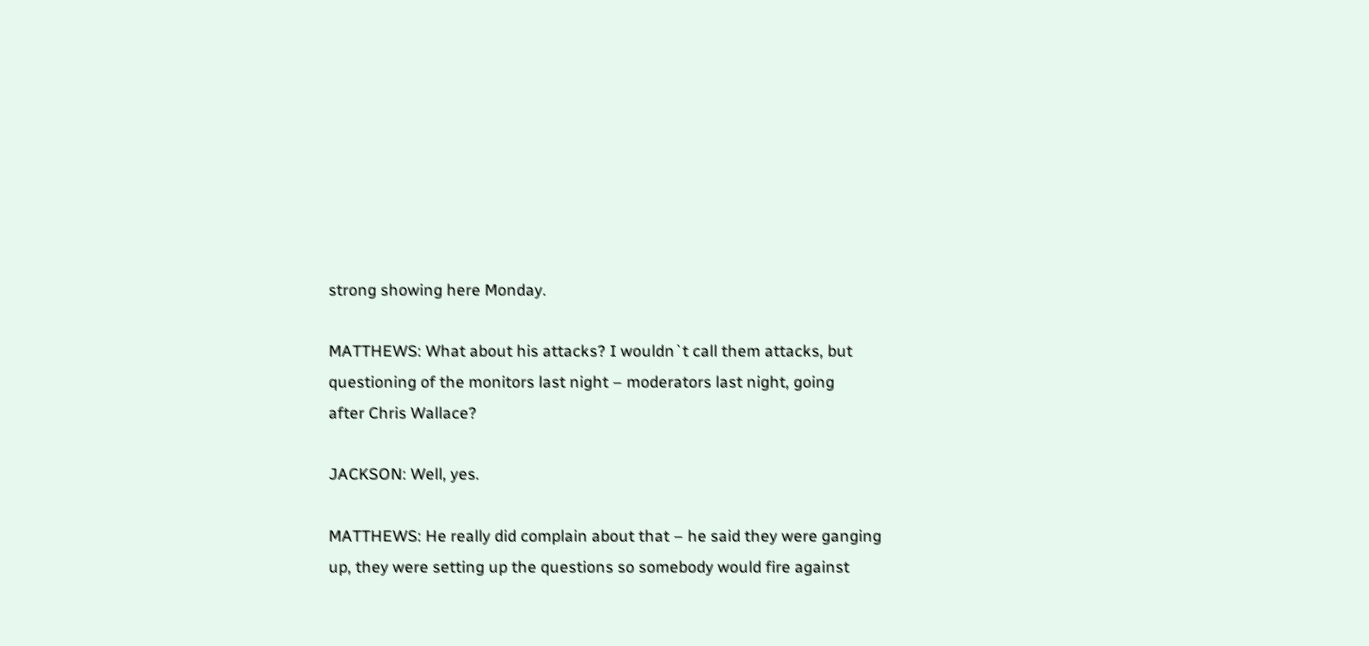strong showing here Monday.

MATTHEWS: What about his attacks? I wouldn`t call them attacks, but
questioning of the monitors last night – moderators last night, going
after Chris Wallace?

JACKSON: Well, yes.

MATTHEWS: He really did complain about that – he said they were ganging
up, they were setting up the questions so somebody would fire against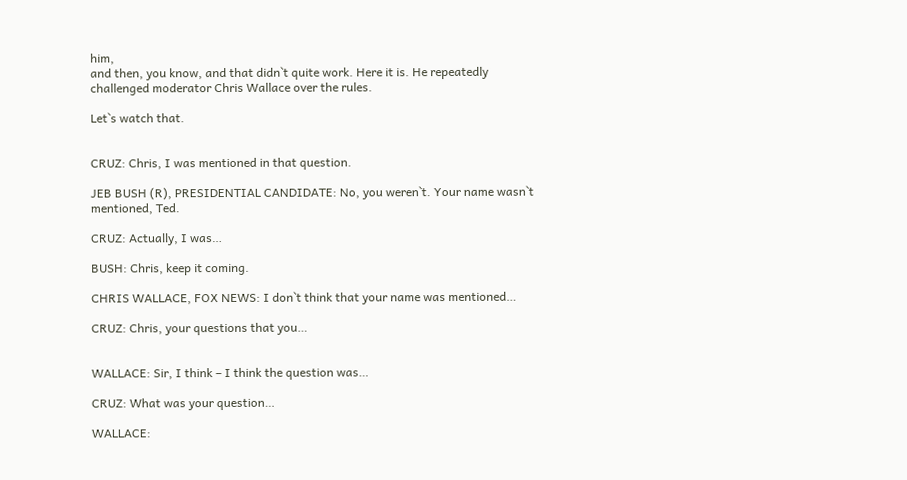him,
and then, you know, and that didn`t quite work. Here it is. He repeatedly
challenged moderator Chris Wallace over the rules.

Let`s watch that.


CRUZ: Chris, I was mentioned in that question.

JEB BUSH (R), PRESIDENTIAL CANDIDATE: No, you weren`t. Your name wasn`t
mentioned, Ted.

CRUZ: Actually, I was…

BUSH: Chris, keep it coming.

CHRIS WALLACE, FOX NEWS: I don`t think that your name was mentioned…

CRUZ: Chris, your questions that you…


WALLACE: Sir, I think – I think the question was…

CRUZ: What was your question…

WALLACE: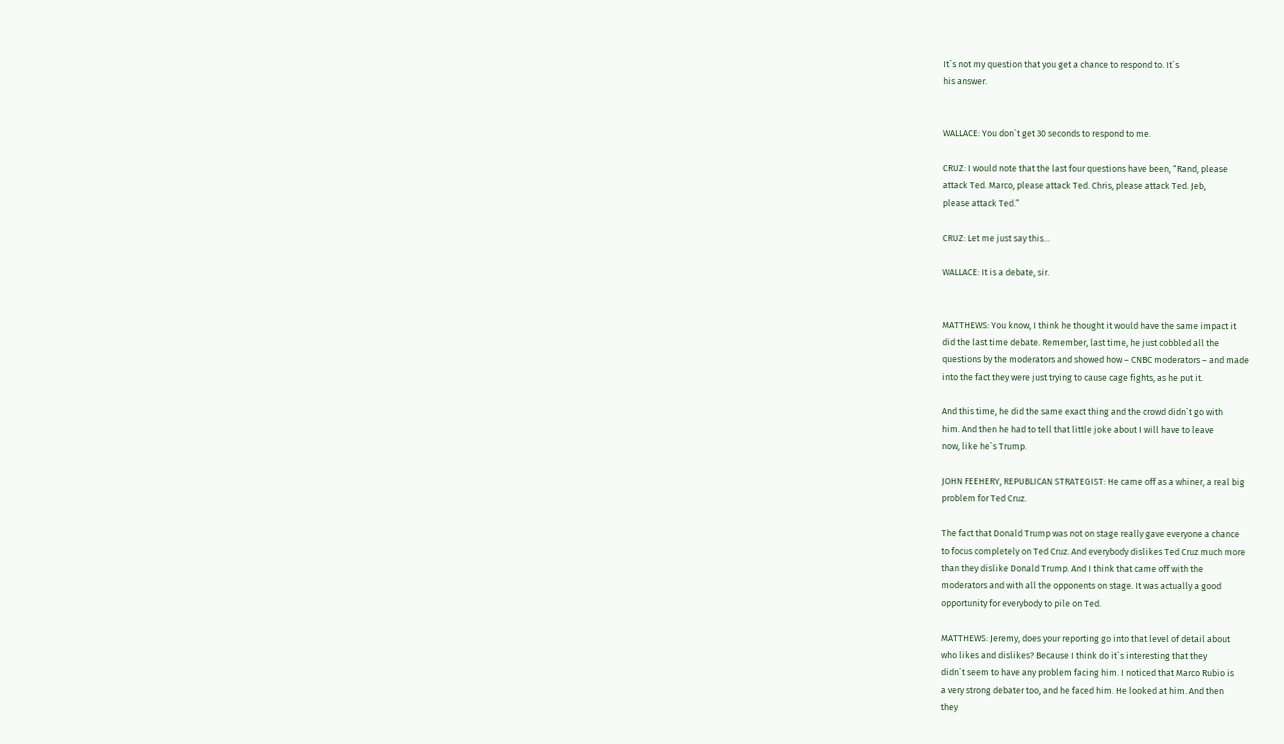It`s not my question that you get a chance to respond to. It`s
his answer.


WALLACE: You don`t get 30 seconds to respond to me.

CRUZ: I would note that the last four questions have been, “Rand, please
attack Ted. Marco, please attack Ted. Chris, please attack Ted. Jeb,
please attack Ted.”

CRUZ: Let me just say this…

WALLACE: It is a debate, sir.


MATTHEWS: You know, I think he thought it would have the same impact it
did the last time debate. Remember, last time, he just cobbled all the
questions by the moderators and showed how – CNBC moderators – and made
into the fact they were just trying to cause cage fights, as he put it.

And this time, he did the same exact thing and the crowd didn`t go with
him. And then he had to tell that little joke about I will have to leave
now, like he`s Trump.

JOHN FEEHERY, REPUBLICAN STRATEGIST: He came off as a whiner, a real big
problem for Ted Cruz.

The fact that Donald Trump was not on stage really gave everyone a chance
to focus completely on Ted Cruz. And everybody dislikes Ted Cruz much more
than they dislike Donald Trump. And I think that came off with the
moderators and with all the opponents on stage. It was actually a good
opportunity for everybody to pile on Ted.

MATTHEWS: Jeremy, does your reporting go into that level of detail about
who likes and dislikes? Because I think do it`s interesting that they
didn`t seem to have any problem facing him. I noticed that Marco Rubio is
a very strong debater too, and he faced him. He looked at him. And then
they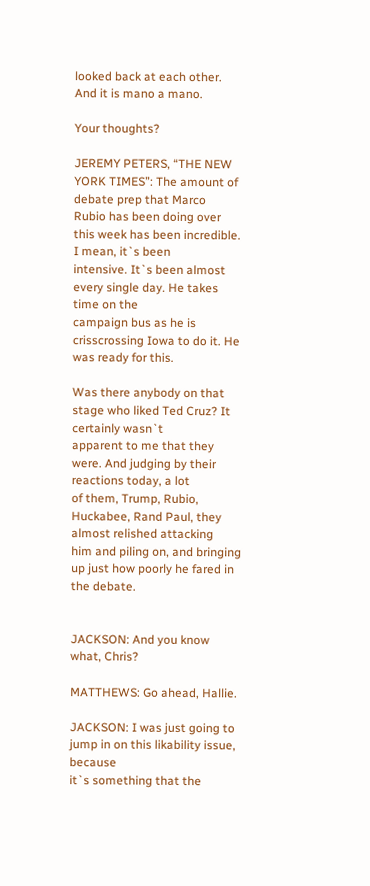looked back at each other. And it is mano a mano.

Your thoughts?

JEREMY PETERS, “THE NEW YORK TIMES”: The amount of debate prep that Marco
Rubio has been doing over this week has been incredible. I mean, it`s been
intensive. It`s been almost every single day. He takes time on the
campaign bus as he is crisscrossing Iowa to do it. He was ready for this.

Was there anybody on that stage who liked Ted Cruz? It certainly wasn`t
apparent to me that they were. And judging by their reactions today, a lot
of them, Trump, Rubio, Huckabee, Rand Paul, they almost relished attacking
him and piling on, and bringing up just how poorly he fared in the debate.


JACKSON: And you know what, Chris?

MATTHEWS: Go ahead, Hallie.

JACKSON: I was just going to jump in on this likability issue, because
it`s something that the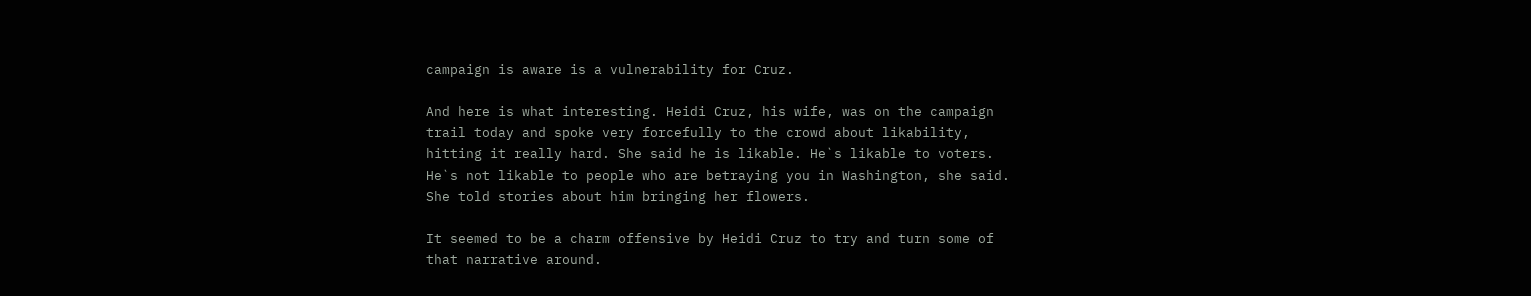campaign is aware is a vulnerability for Cruz.

And here is what interesting. Heidi Cruz, his wife, was on the campaign
trail today and spoke very forcefully to the crowd about likability,
hitting it really hard. She said he is likable. He`s likable to voters.
He`s not likable to people who are betraying you in Washington, she said.
She told stories about him bringing her flowers.

It seemed to be a charm offensive by Heidi Cruz to try and turn some of
that narrative around.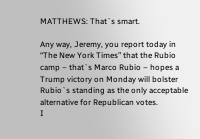MATTHEWS: That`s smart.

Any way, Jeremy, you report today in “The New York Times” that the Rubio
camp – that`s Marco Rubio – hopes a Trump victory on Monday will bolster
Rubio`s standing as the only acceptable alternative for Republican votes.
I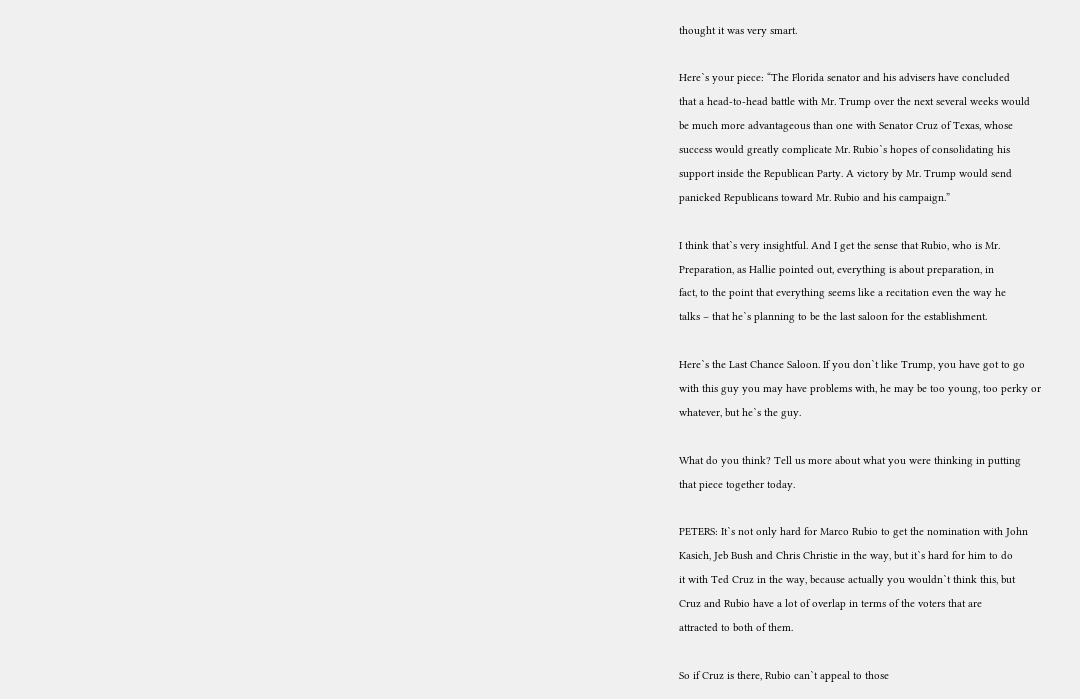thought it was very smart.

Here`s your piece: “The Florida senator and his advisers have concluded
that a head-to-head battle with Mr. Trump over the next several weeks would
be much more advantageous than one with Senator Cruz of Texas, whose
success would greatly complicate Mr. Rubio`s hopes of consolidating his
support inside the Republican Party. A victory by Mr. Trump would send
panicked Republicans toward Mr. Rubio and his campaign.”

I think that`s very insightful. And I get the sense that Rubio, who is Mr.
Preparation, as Hallie pointed out, everything is about preparation, in
fact, to the point that everything seems like a recitation even the way he
talks – that he`s planning to be the last saloon for the establishment.

Here`s the Last Chance Saloon. If you don`t like Trump, you have got to go
with this guy you may have problems with, he may be too young, too perky or
whatever, but he`s the guy.

What do you think? Tell us more about what you were thinking in putting
that piece together today.

PETERS: It`s not only hard for Marco Rubio to get the nomination with John
Kasich, Jeb Bush and Chris Christie in the way, but it`s hard for him to do
it with Ted Cruz in the way, because actually you wouldn`t think this, but
Cruz and Rubio have a lot of overlap in terms of the voters that are
attracted to both of them.

So if Cruz is there, Rubio can`t appeal to those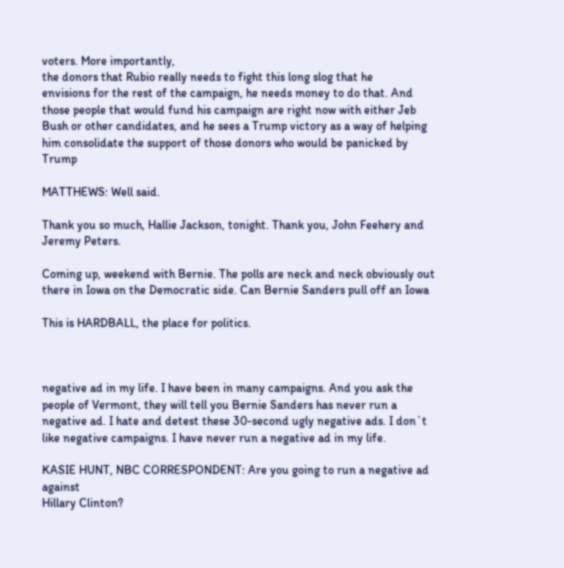voters. More importantly,
the donors that Rubio really needs to fight this long slog that he
envisions for the rest of the campaign, he needs money to do that. And
those people that would fund his campaign are right now with either Jeb
Bush or other candidates, and he sees a Trump victory as a way of helping
him consolidate the support of those donors who would be panicked by Trump

MATTHEWS: Well said.

Thank you so much, Hallie Jackson, tonight. Thank you, John Feehery and
Jeremy Peters.

Coming up, weekend with Bernie. The polls are neck and neck obviously out
there in Iowa on the Democratic side. Can Bernie Sanders pull off an Iowa

This is HARDBALL, the place for politics.



negative ad in my life. I have been in many campaigns. And you ask the
people of Vermont, they will tell you Bernie Sanders has never run a
negative ad. I hate and detest these 30-second ugly negative ads. I don`t
like negative campaigns. I have never run a negative ad in my life.

KASIE HUNT, NBC CORRESPONDENT: Are you going to run a negative ad against
Hillary Clinton?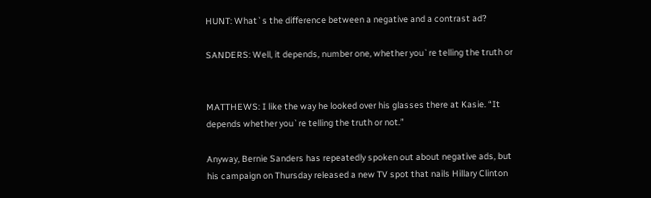HUNT: What`s the difference between a negative and a contrast ad?

SANDERS: Well, it depends, number one, whether you`re telling the truth or


MATTHEWS: I like the way he looked over his glasses there at Kasie. “It
depends whether you`re telling the truth or not.”

Anyway, Bernie Sanders has repeatedly spoken out about negative ads, but
his campaign on Thursday released a new TV spot that nails Hillary Clinton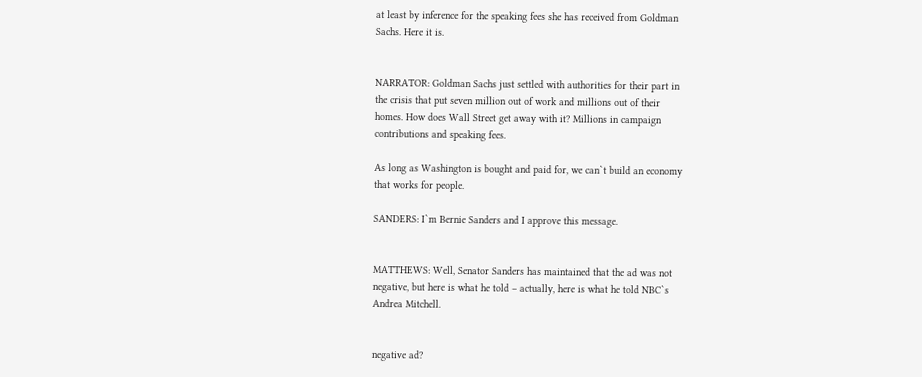at least by inference for the speaking fees she has received from Goldman
Sachs. Here it is.


NARRATOR: Goldman Sachs just settled with authorities for their part in
the crisis that put seven million out of work and millions out of their
homes. How does Wall Street get away with it? Millions in campaign
contributions and speaking fees.

As long as Washington is bought and paid for, we can`t build an economy
that works for people.

SANDERS: I`m Bernie Sanders and I approve this message.


MATTHEWS: Well, Senator Sanders has maintained that the ad was not
negative, but here is what he told – actually, here is what he told NBC`s
Andrea Mitchell.


negative ad?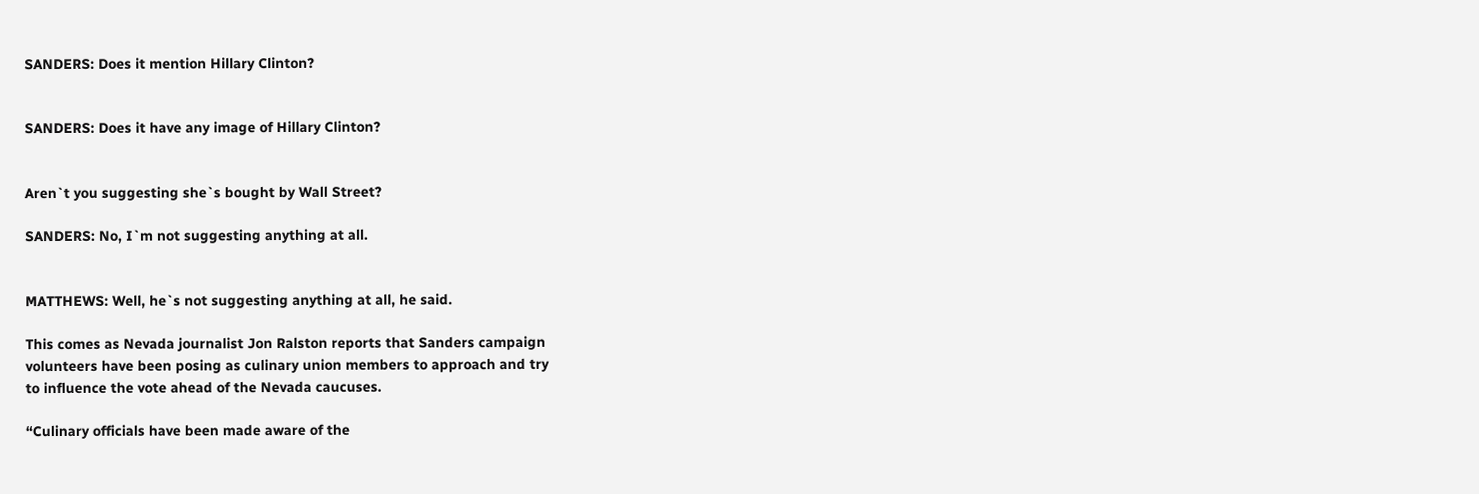SANDERS: Does it mention Hillary Clinton?


SANDERS: Does it have any image of Hillary Clinton?


Aren`t you suggesting she`s bought by Wall Street?

SANDERS: No, I`m not suggesting anything at all.


MATTHEWS: Well, he`s not suggesting anything at all, he said.

This comes as Nevada journalist Jon Ralston reports that Sanders campaign
volunteers have been posing as culinary union members to approach and try
to influence the vote ahead of the Nevada caucuses.

“Culinary officials have been made aware of the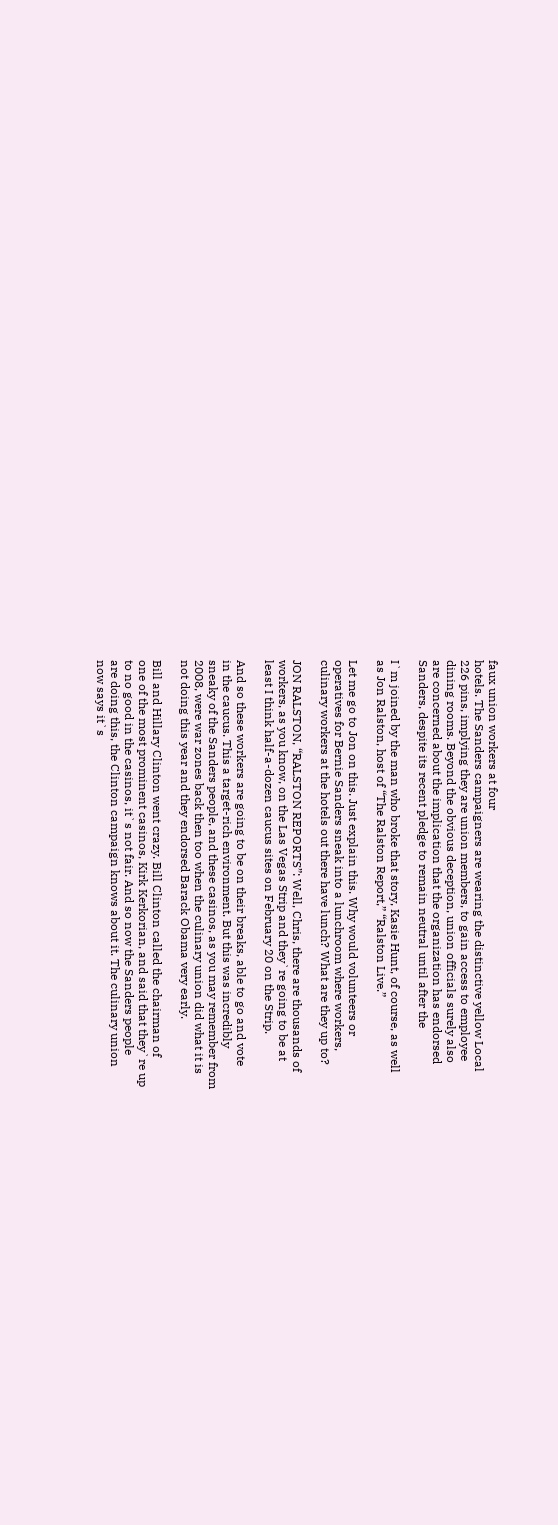faux union workers at four
hotels. The Sanders campaigners are wearing the distinctive yellow Local
226 pins, implying they are union members, to gain access to employee
dining rooms. Beyond the obvious deception, union officials surely also
are concerned about the implication that the organization has endorsed
Sanders, despite its recent pledge to remain neutral until after the

I`m joined by the man who broke that story, Kasie Hunt, of course, as well
as Jon Ralston, host of “The Ralston Report,” “Ralston Live.”

Let me go to Jon on this. Just explain this. Why would volunteers or
operatives for Bernie Sanders sneak into a lunchroom where workers,
culinary workers at the hotels out there have lunch? What are they up to?

JON RALSTON, “RALSTON REPORTS”: Well, Chris, there are thousands of
workers, as you know, on the Las Vegas Strip and they`re going to be at
least I think half-a-dozen caucus sites on February 20 on the Strip.

And so these workers are going to be on their breaks, able to go and vote
in the caucus. This a target-rich environment. But this was incredibly
sneaky of the Sanders people, and these casinos, as you may remember from
2008, were war zones back then too when the culinary union did what it is
not doing this year and they endorsed Barack Obama very early.

Bill and Hillary Clinton went crazy. Bill Clinton called the chairman of
one of the most prominent casinos, Kirk Kerkorian, and said that they`re up
to no good in the casinos, it`s not fair. And so now the Sanders people
are doing this, the Clinton campaign knows about it. The culinary union
now says it`s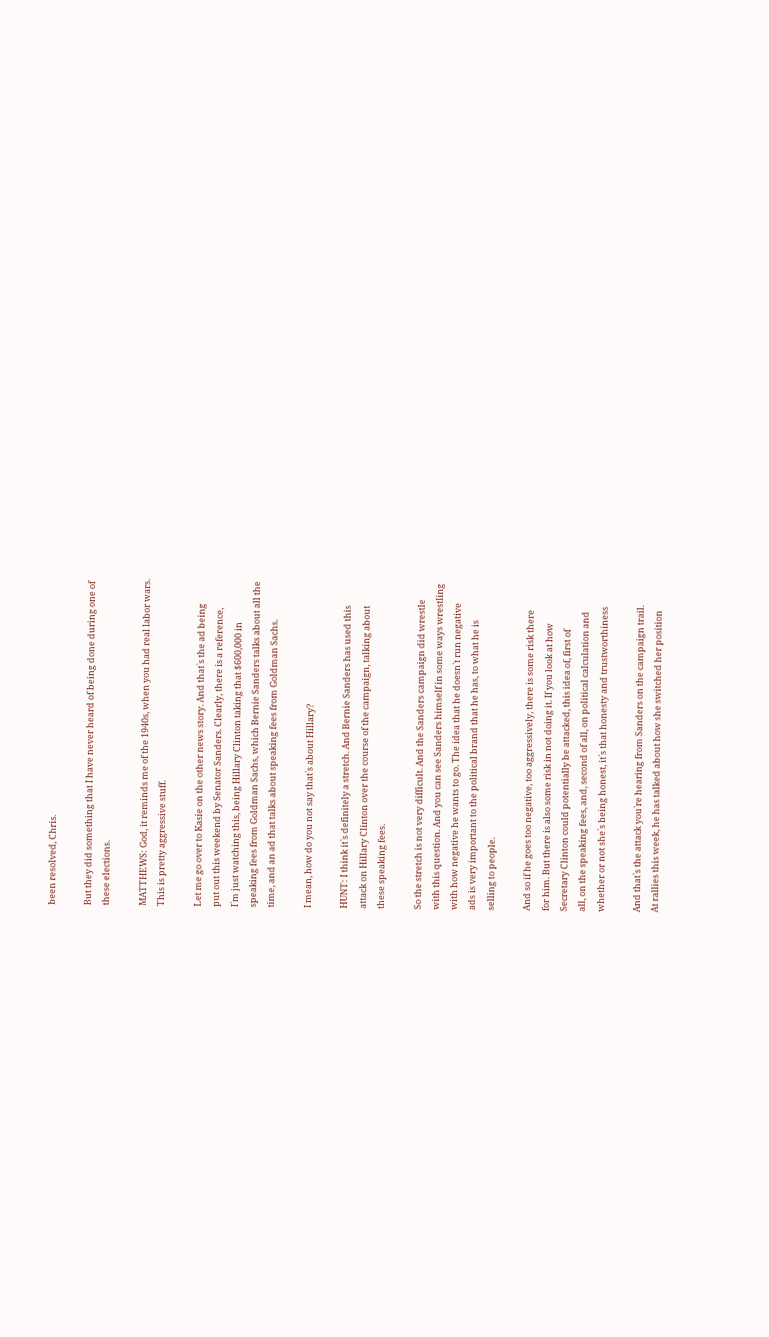been resolved, Chris.

But they did something that I have never heard of being done during one of
these elections.

MATTHEWS: God, it reminds me of the 1940s, when you had real labor wars.
This is pretty aggressive stuff.

Let me go over to Kasie on the other news story. And that`s the ad being
put out this weekend by Senator Sanders. Clearly, there is a reference,
I`m just watching this, being Hillary Clinton taking that $600,000 in
speaking fees from Goldman Sachs, which Bernie Sanders talks about all the
time, and an ad that talks about speaking fees from Goldman Sachs.

I mean, how do you not say that`s about Hillary?

HUNT: I think it`s definitely a stretch. And Bernie Sanders has used this
attack on Hillary Clinton over the course of the campaign, talking about
these speaking fees.

So the stretch is not very difficult. And the Sanders campaign did wrestle
with this question. And you can see Sanders himself in some ways wrestling
with how negative he wants to go. The idea that he doesn`t run negative
ads is very important to the political brand that he has, to what he is
selling to people.

And so if he goes too negative, too aggressively, there is some risk there
for him. But there is also some risk in not doing it. If you look at how
Secretary Clinton could potentially be attacked, this idea of, first of
all, on the speaking fees, and, second of all, on political calculation and
whether or not she`s being honest, it`s that honesty and trustworthiness

And that`s the attack you`re hearing from Sanders on the campaign trail.
At rallies this week, he has talked about how she switched her position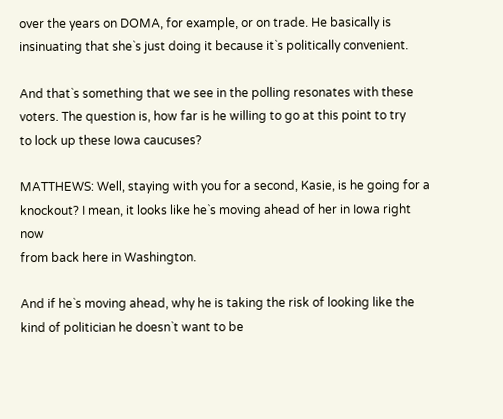over the years on DOMA, for example, or on trade. He basically is
insinuating that she`s just doing it because it`s politically convenient.

And that`s something that we see in the polling resonates with these
voters. The question is, how far is he willing to go at this point to try
to lock up these Iowa caucuses?

MATTHEWS: Well, staying with you for a second, Kasie, is he going for a
knockout? I mean, it looks like he`s moving ahead of her in Iowa right now
from back here in Washington.

And if he`s moving ahead, why he is taking the risk of looking like the
kind of politician he doesn`t want to be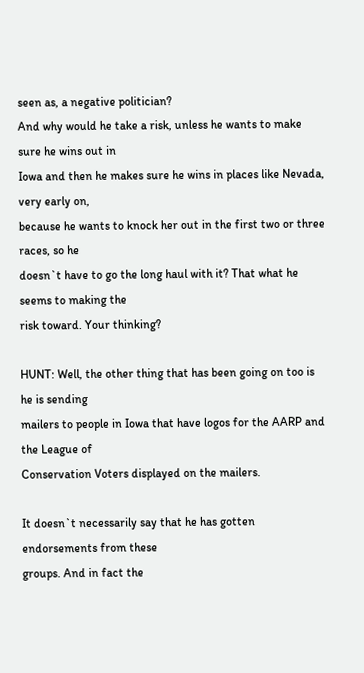seen as, a negative politician?
And why would he take a risk, unless he wants to make sure he wins out in
Iowa and then he makes sure he wins in places like Nevada, very early on,
because he wants to knock her out in the first two or three races, so he
doesn`t have to go the long haul with it? That what he seems to making the
risk toward. Your thinking?

HUNT: Well, the other thing that has been going on too is he is sending
mailers to people in Iowa that have logos for the AARP and the League of
Conservation Voters displayed on the mailers.

It doesn`t necessarily say that he has gotten endorsements from these
groups. And in fact the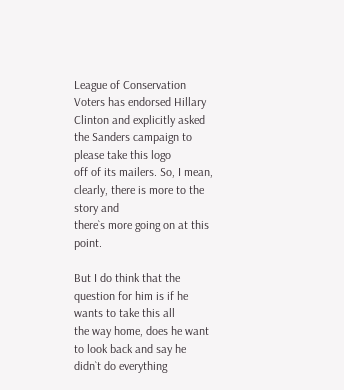League of Conservation Voters has endorsed Hillary
Clinton and explicitly asked the Sanders campaign to please take this logo
off of its mailers. So, I mean, clearly, there is more to the story and
there`s more going on at this point.

But I do think that the question for him is if he wants to take this all
the way home, does he want to look back and say he didn`t do everything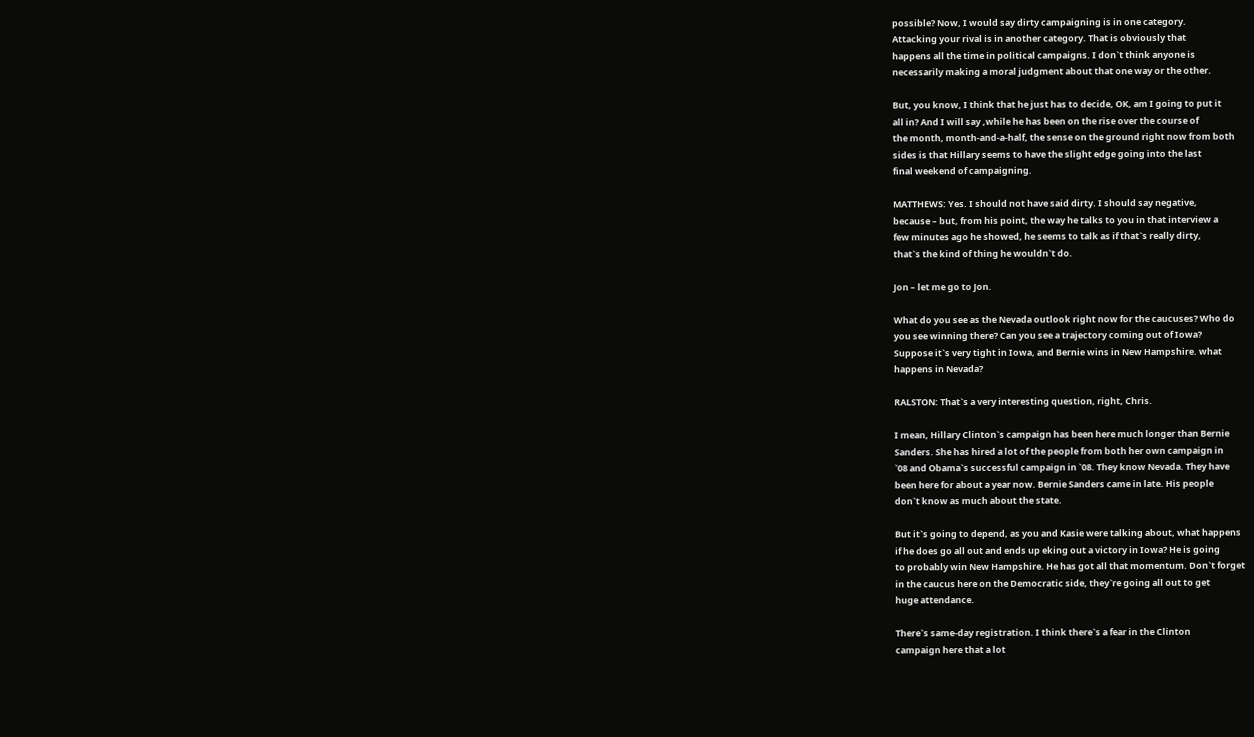possible? Now, I would say dirty campaigning is in one category.
Attacking your rival is in another category. That is obviously that
happens all the time in political campaigns. I don`t think anyone is
necessarily making a moral judgment about that one way or the other.

But, you know, I think that he just has to decide, OK, am I going to put it
all in? And I will say ,while he has been on the rise over the course of
the month, month-and-a-half, the sense on the ground right now from both
sides is that Hillary seems to have the slight edge going into the last
final weekend of campaigning.

MATTHEWS: Yes. I should not have said dirty. I should say negative,
because – but, from his point, the way he talks to you in that interview a
few minutes ago he showed, he seems to talk as if that`s really dirty,
that`s the kind of thing he wouldn`t do.

Jon – let me go to Jon.

What do you see as the Nevada outlook right now for the caucuses? Who do
you see winning there? Can you see a trajectory coming out of Iowa?
Suppose it`s very tight in Iowa, and Bernie wins in New Hampshire. what
happens in Nevada?

RALSTON: That`s a very interesting question, right, Chris.

I mean, Hillary Clinton`s campaign has been here much longer than Bernie
Sanders. She has hired a lot of the people from both her own campaign in
`08 and Obama`s successful campaign in `08. They know Nevada. They have
been here for about a year now. Bernie Sanders came in late. His people
don`t know as much about the state.

But it`s going to depend, as you and Kasie were talking about, what happens
if he does go all out and ends up eking out a victory in Iowa? He is going
to probably win New Hampshire. He has got all that momentum. Don`t forget
in the caucus here on the Democratic side, they`re going all out to get
huge attendance.

There`s same-day registration. I think there`s a fear in the Clinton
campaign here that a lot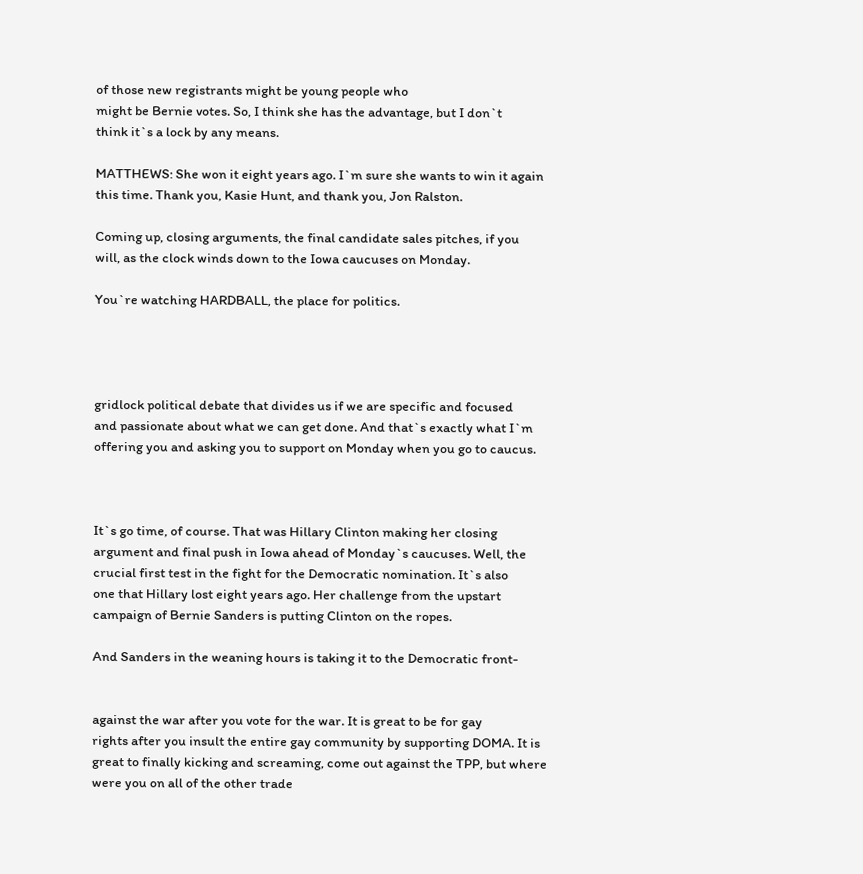of those new registrants might be young people who
might be Bernie votes. So, I think she has the advantage, but I don`t
think it`s a lock by any means.

MATTHEWS: She won it eight years ago. I`m sure she wants to win it again
this time. Thank you, Kasie Hunt, and thank you, Jon Ralston.

Coming up, closing arguments, the final candidate sales pitches, if you
will, as the clock winds down to the Iowa caucuses on Monday.

You`re watching HARDBALL, the place for politics.




gridlock political debate that divides us if we are specific and focused
and passionate about what we can get done. And that`s exactly what I`m
offering you and asking you to support on Monday when you go to caucus.



It`s go time, of course. That was Hillary Clinton making her closing
argument and final push in Iowa ahead of Monday`s caucuses. Well, the
crucial first test in the fight for the Democratic nomination. It`s also
one that Hillary lost eight years ago. Her challenge from the upstart
campaign of Bernie Sanders is putting Clinton on the ropes.

And Sanders in the weaning hours is taking it to the Democratic front-


against the war after you vote for the war. It is great to be for gay
rights after you insult the entire gay community by supporting DOMA. It is
great to finally kicking and screaming, come out against the TPP, but where
were you on all of the other trade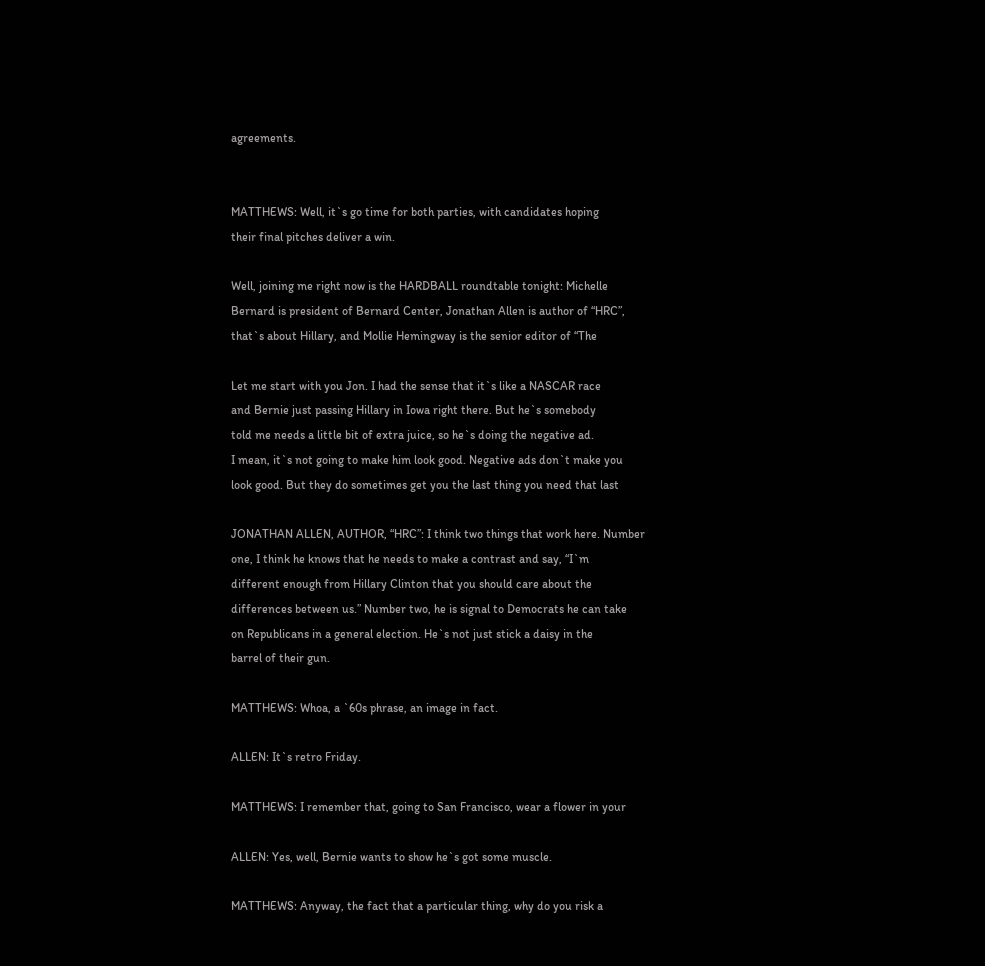agreements.


MATTHEWS: Well, it`s go time for both parties, with candidates hoping
their final pitches deliver a win.

Well, joining me right now is the HARDBALL roundtable tonight: Michelle
Bernard is president of Bernard Center, Jonathan Allen is author of “HRC”,
that`s about Hillary, and Mollie Hemingway is the senior editor of “The

Let me start with you Jon. I had the sense that it`s like a NASCAR race
and Bernie just passing Hillary in Iowa right there. But he`s somebody
told me needs a little bit of extra juice, so he`s doing the negative ad.
I mean, it`s not going to make him look good. Negative ads don`t make you
look good. But they do sometimes get you the last thing you need that last

JONATHAN ALLEN, AUTHOR, “HRC”: I think two things that work here. Number
one, I think he knows that he needs to make a contrast and say, “I`m
different enough from Hillary Clinton that you should care about the
differences between us.” Number two, he is signal to Democrats he can take
on Republicans in a general election. He`s not just stick a daisy in the
barrel of their gun.

MATTHEWS: Whoa, a `60s phrase, an image in fact.

ALLEN: It`s retro Friday.

MATTHEWS: I remember that, going to San Francisco, wear a flower in your

ALLEN: Yes, well, Bernie wants to show he`s got some muscle.

MATTHEWS: Anyway, the fact that a particular thing, why do you risk a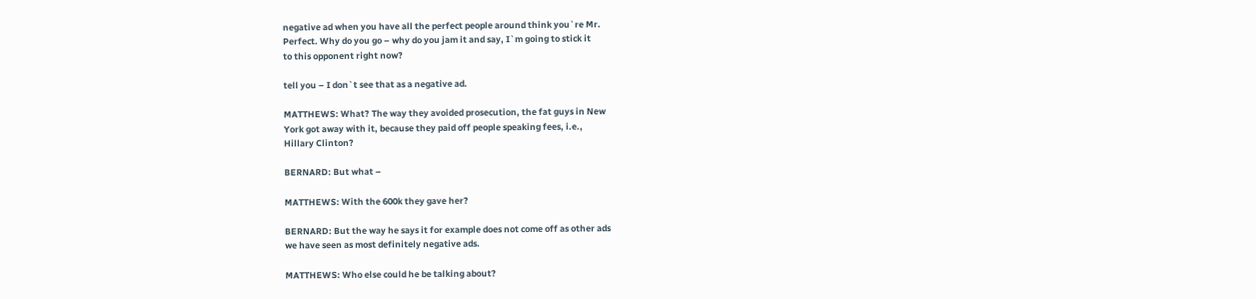negative ad when you have all the perfect people around think you`re Mr.
Perfect. Why do you go – why do you jam it and say, I`m going to stick it
to this opponent right now?

tell you – I don`t see that as a negative ad.

MATTHEWS: What? The way they avoided prosecution, the fat guys in New
York got away with it, because they paid off people speaking fees, i.e.,
Hillary Clinton?

BERNARD: But what –

MATTHEWS: With the 600k they gave her?

BERNARD: But the way he says it for example does not come off as other ads
we have seen as most definitely negative ads.

MATTHEWS: Who else could he be talking about?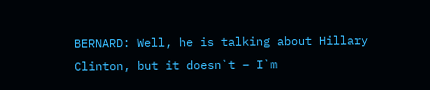BERNARD: Well, he is talking about Hillary Clinton, but it doesn`t – I`m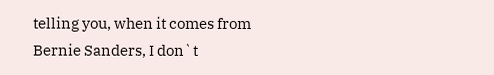telling you, when it comes from Bernie Sanders, I don`t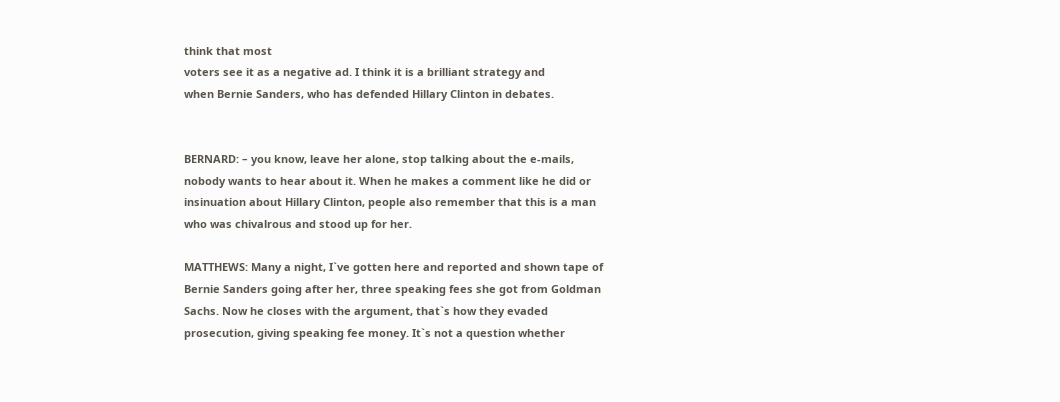think that most
voters see it as a negative ad. I think it is a brilliant strategy and
when Bernie Sanders, who has defended Hillary Clinton in debates.


BERNARD: – you know, leave her alone, stop talking about the e-mails,
nobody wants to hear about it. When he makes a comment like he did or
insinuation about Hillary Clinton, people also remember that this is a man
who was chivalrous and stood up for her.

MATTHEWS: Many a night, I`ve gotten here and reported and shown tape of
Bernie Sanders going after her, three speaking fees she got from Goldman
Sachs. Now he closes with the argument, that`s how they evaded
prosecution, giving speaking fee money. It`s not a question whether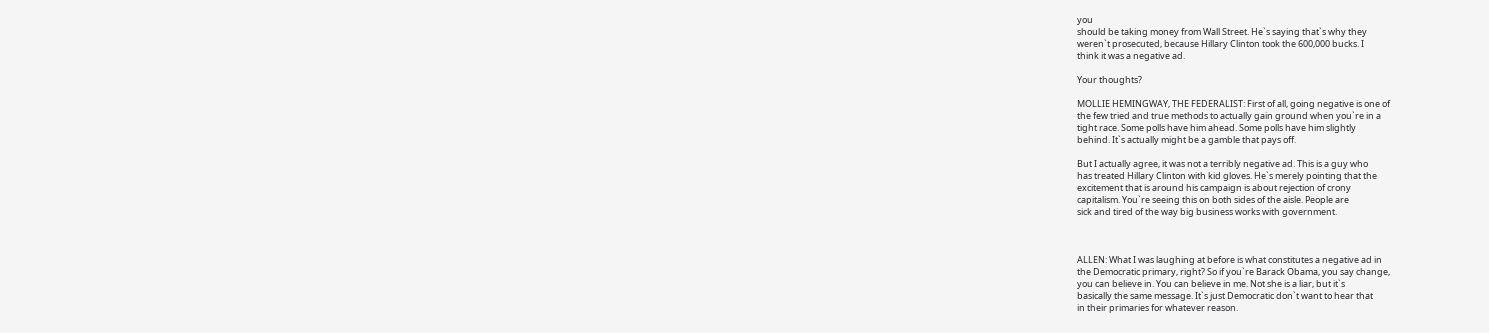you
should be taking money from Wall Street. He`s saying that`s why they
weren`t prosecuted, because Hillary Clinton took the 600,000 bucks. I
think it was a negative ad.

Your thoughts?

MOLLIE HEMINGWAY, THE FEDERALIST: First of all, going negative is one of
the few tried and true methods to actually gain ground when you`re in a
tight race. Some polls have him ahead. Some polls have him slightly
behind. It`s actually might be a gamble that pays off.

But I actually agree, it was not a terribly negative ad. This is a guy who
has treated Hillary Clinton with kid gloves. He`s merely pointing that the
excitement that is around his campaign is about rejection of crony
capitalism. You`re seeing this on both sides of the aisle. People are
sick and tired of the way big business works with government.



ALLEN: What I was laughing at before is what constitutes a negative ad in
the Democratic primary, right? So if you`re Barack Obama, you say change,
you can believe in. You can believe in me. Not she is a liar, but it`s
basically the same message. It`s just Democratic don`t want to hear that
in their primaries for whatever reason.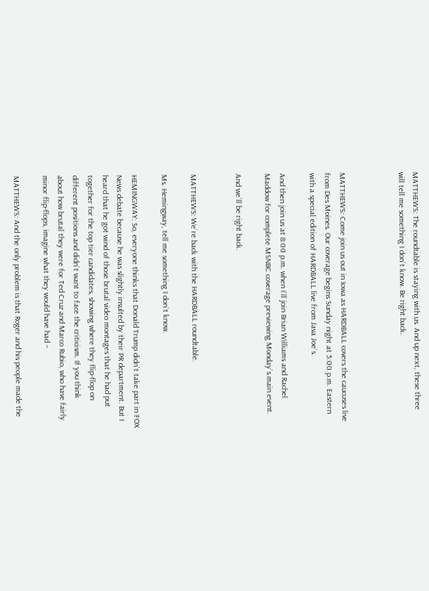MATTHEWS: The roundtable is staying with us. And up next, these three
will tell me something I don`t know. Be right back.



MATTHEWS: Come join us out in Iowa as HARDBALL covers the caucuses live
from Des Moines. Our coverage begins Sunday night at 5:00 p.m. Eastern
with a special edition of HARDBALL live from Java Joe`s.

And then join us at 8:00 p.m. when I`ll join Brian Williams and Rachel
Maddow for complete MSNBC coverage previewing Monday`s main event.

And we`ll be right back.


MATTHEWS: We`re back with the HARDBALL roundtable.

Ms. Hemingway, tell me something I don`t know.

HEMINGWAY: So, everyone thinks that Donald Trump didn`t take part in FOX
News debate because he was slightly insulted by their PR department. But I
heard that he got wind of those brutal video montages that he had put
together for the top tier candidates, showing where they flip-flop on
different positions and didn`t want to face the criticism. If you think
about how brutal they were for Ted Cruz and Marco Rubio, who have fairly
minor flip-flops, imagine what they would have had –

MATTHEWS: And the only problem is that Roger and his people made the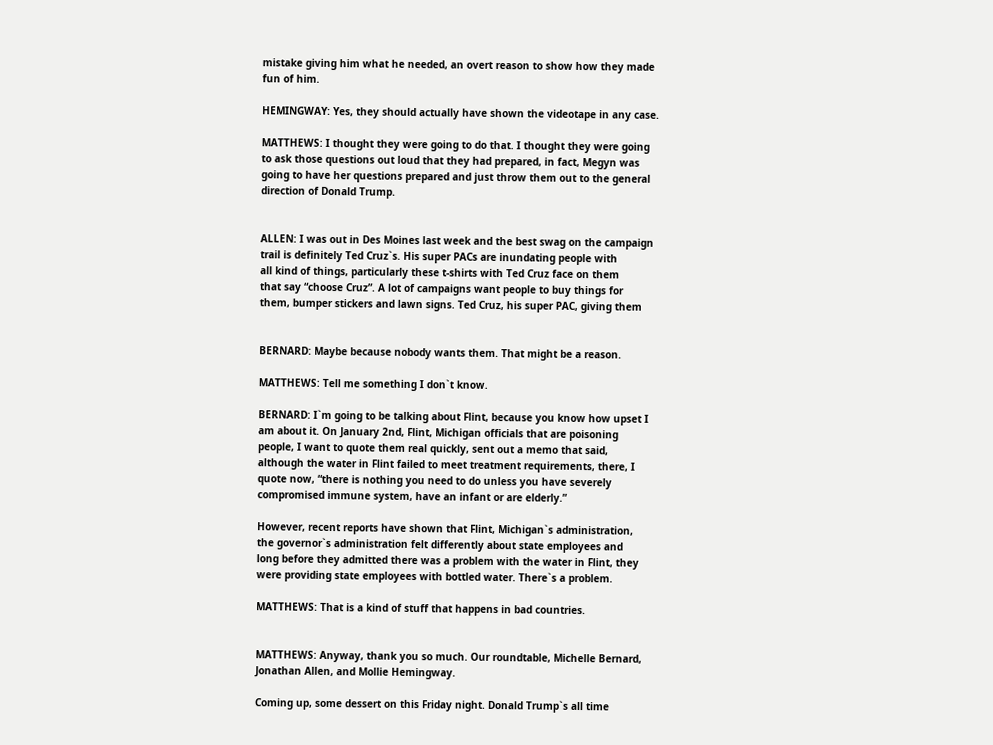mistake giving him what he needed, an overt reason to show how they made
fun of him.

HEMINGWAY: Yes, they should actually have shown the videotape in any case.

MATTHEWS: I thought they were going to do that. I thought they were going
to ask those questions out loud that they had prepared, in fact, Megyn was
going to have her questions prepared and just throw them out to the general
direction of Donald Trump.


ALLEN: I was out in Des Moines last week and the best swag on the campaign
trail is definitely Ted Cruz`s. His super PACs are inundating people with
all kind of things, particularly these t-shirts with Ted Cruz face on them
that say “choose Cruz”. A lot of campaigns want people to buy things for
them, bumper stickers and lawn signs. Ted Cruz, his super PAC, giving them


BERNARD: Maybe because nobody wants them. That might be a reason.

MATTHEWS: Tell me something I don`t know.

BERNARD: I`m going to be talking about Flint, because you know how upset I
am about it. On January 2nd, Flint, Michigan officials that are poisoning
people, I want to quote them real quickly, sent out a memo that said,
although the water in Flint failed to meet treatment requirements, there, I
quote now, “there is nothing you need to do unless you have severely
compromised immune system, have an infant or are elderly.”

However, recent reports have shown that Flint, Michigan`s administration,
the governor`s administration felt differently about state employees and
long before they admitted there was a problem with the water in Flint, they
were providing state employees with bottled water. There`s a problem.

MATTHEWS: That is a kind of stuff that happens in bad countries.


MATTHEWS: Anyway, thank you so much. Our roundtable, Michelle Bernard,
Jonathan Allen, and Mollie Hemingway.

Coming up, some dessert on this Friday night. Donald Trump`s all time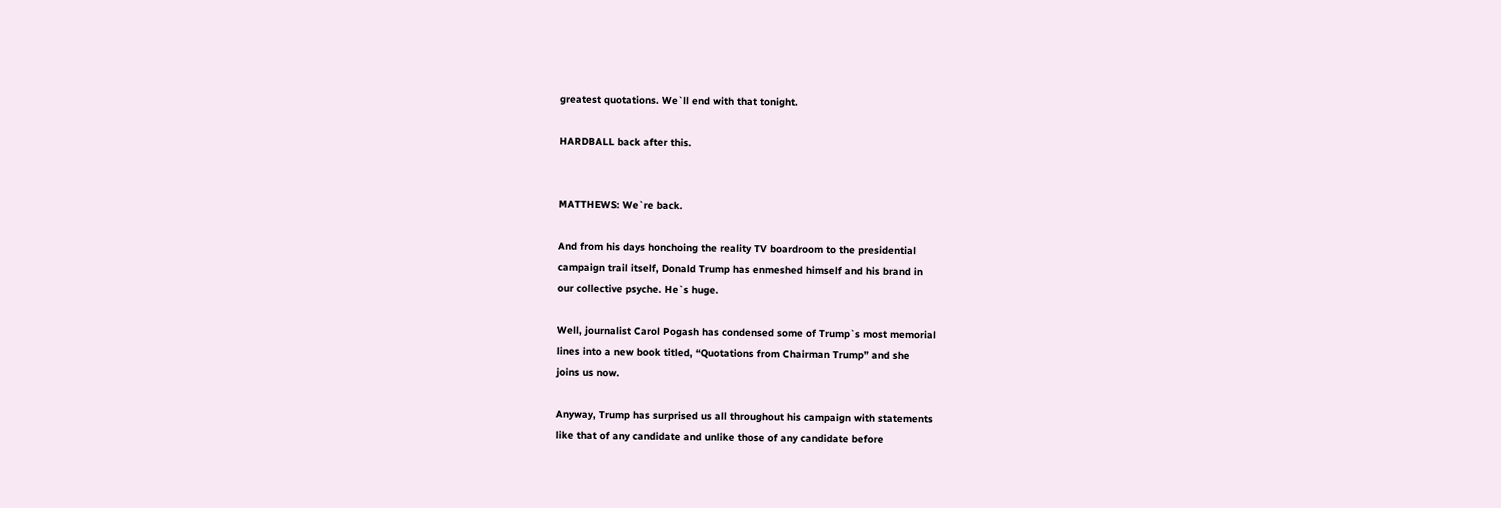greatest quotations. We`ll end with that tonight.

HARDBALL back after this.


MATTHEWS: We`re back.

And from his days honchoing the reality TV boardroom to the presidential
campaign trail itself, Donald Trump has enmeshed himself and his brand in
our collective psyche. He`s huge.

Well, journalist Carol Pogash has condensed some of Trump`s most memorial
lines into a new book titled, “Quotations from Chairman Trump” and she
joins us now.

Anyway, Trump has surprised us all throughout his campaign with statements
like that of any candidate and unlike those of any candidate before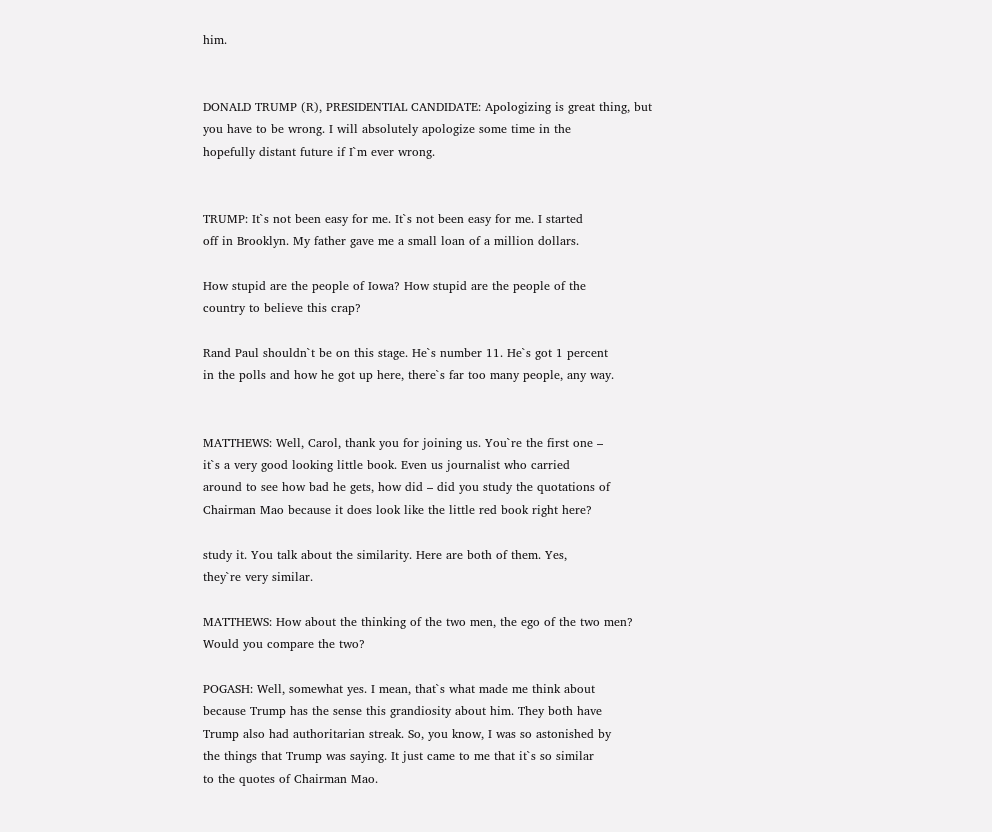him.


DONALD TRUMP (R), PRESIDENTIAL CANDIDATE: Apologizing is great thing, but
you have to be wrong. I will absolutely apologize some time in the
hopefully distant future if I`m ever wrong.


TRUMP: It`s not been easy for me. It`s not been easy for me. I started
off in Brooklyn. My father gave me a small loan of a million dollars.

How stupid are the people of Iowa? How stupid are the people of the
country to believe this crap?

Rand Paul shouldn`t be on this stage. He`s number 11. He`s got 1 percent
in the polls and how he got up here, there`s far too many people, any way.


MATTHEWS: Well, Carol, thank you for joining us. You`re the first one –
it`s a very good looking little book. Even us journalist who carried
around to see how bad he gets, how did – did you study the quotations of
Chairman Mao because it does look like the little red book right here?

study it. You talk about the similarity. Here are both of them. Yes,
they`re very similar.

MATTHEWS: How about the thinking of the two men, the ego of the two men?
Would you compare the two?

POGASH: Well, somewhat yes. I mean, that`s what made me think about
because Trump has the sense this grandiosity about him. They both have
Trump also had authoritarian streak. So, you know, I was so astonished by
the things that Trump was saying. It just came to me that it`s so similar
to the quotes of Chairman Mao.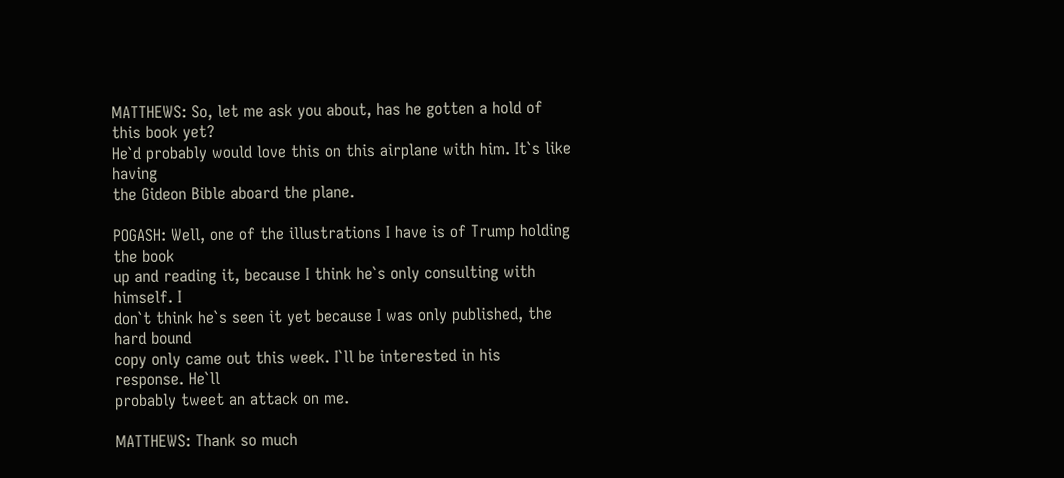MATTHEWS: So, let me ask you about, has he gotten a hold of this book yet?
He`d probably would love this on this airplane with him. It`s like having
the Gideon Bible aboard the plane.

POGASH: Well, one of the illustrations I have is of Trump holding the book
up and reading it, because I think he`s only consulting with himself. I
don`t think he`s seen it yet because I was only published, the hard bound
copy only came out this week. I`ll be interested in his response. He`ll
probably tweet an attack on me.

MATTHEWS: Thank so much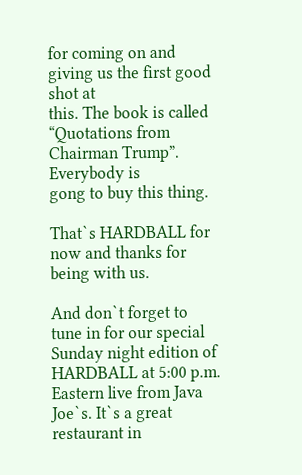for coming on and giving us the first good shot at
this. The book is called “Quotations from Chairman Trump”. Everybody is
gong to buy this thing.

That`s HARDBALL for now and thanks for being with us.

And don`t forget to tune in for our special Sunday night edition of
HARDBALL at 5:00 p.m. Eastern live from Java Joe`s. It`s a great
restaurant in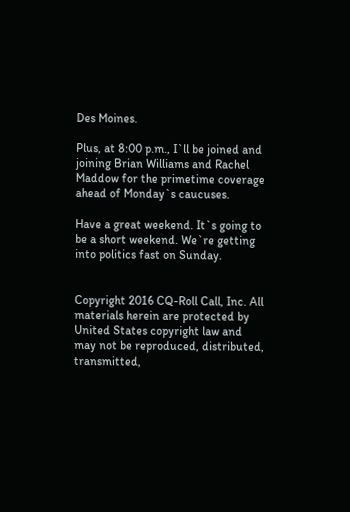Des Moines.

Plus, at 8:00 p.m., I`ll be joined and joining Brian Williams and Rachel
Maddow for the primetime coverage ahead of Monday`s caucuses.

Have a great weekend. It`s going to be a short weekend. We`re getting
into politics fast on Sunday.


Copyright 2016 CQ-Roll Call, Inc. All materials herein are protected by
United States copyright law and may not be reproduced, distributed,
transmitted,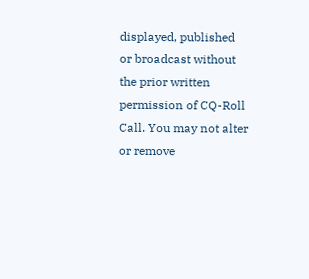displayed, published or broadcast without the prior written
permission of CQ-Roll Call. You may not alter or remove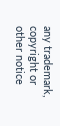any trademark,
copyright or other notice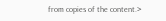from copies of the content.>